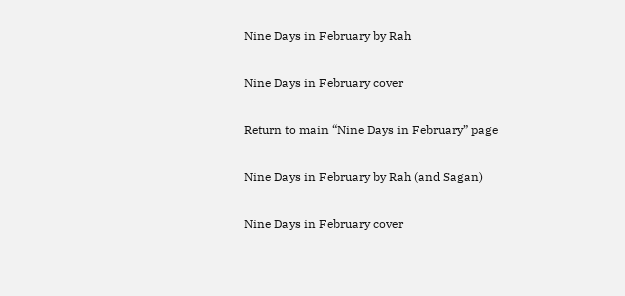Nine Days in February by Rah

Nine Days in February cover

Return to main “Nine Days in February” page

Nine Days in February by Rah (and Sagan)

Nine Days in February cover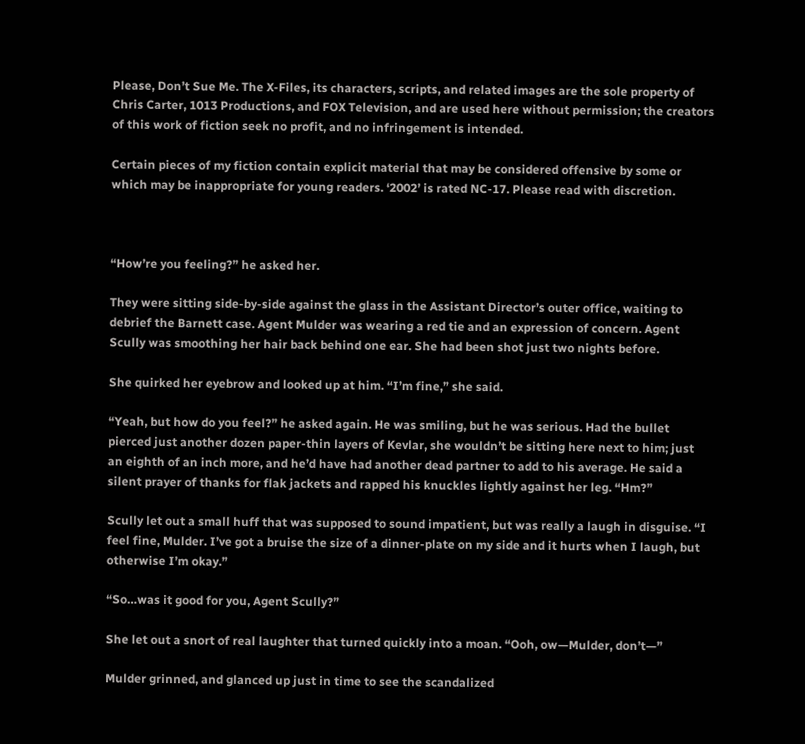Please, Don’t Sue Me. The X-Files, its characters, scripts, and related images are the sole property of Chris Carter, 1013 Productions, and FOX Television, and are used here without permission; the creators of this work of fiction seek no profit, and no infringement is intended.

Certain pieces of my fiction contain explicit material that may be considered offensive by some or which may be inappropriate for young readers. ‘2002’ is rated NC-17. Please read with discretion.



“How’re you feeling?” he asked her.

They were sitting side-by-side against the glass in the Assistant Director’s outer office, waiting to debrief the Barnett case. Agent Mulder was wearing a red tie and an expression of concern. Agent Scully was smoothing her hair back behind one ear. She had been shot just two nights before.

She quirked her eyebrow and looked up at him. “I’m fine,” she said.

“Yeah, but how do you feel?” he asked again. He was smiling, but he was serious. Had the bullet pierced just another dozen paper-thin layers of Kevlar, she wouldn’t be sitting here next to him; just an eighth of an inch more, and he’d have had another dead partner to add to his average. He said a silent prayer of thanks for flak jackets and rapped his knuckles lightly against her leg. “Hm?”

Scully let out a small huff that was supposed to sound impatient, but was really a laugh in disguise. “I feel fine, Mulder. I’ve got a bruise the size of a dinner-plate on my side and it hurts when I laugh, but otherwise I’m okay.”

“So…was it good for you, Agent Scully?”

She let out a snort of real laughter that turned quickly into a moan. “Ooh, ow—Mulder, don’t—”

Mulder grinned, and glanced up just in time to see the scandalized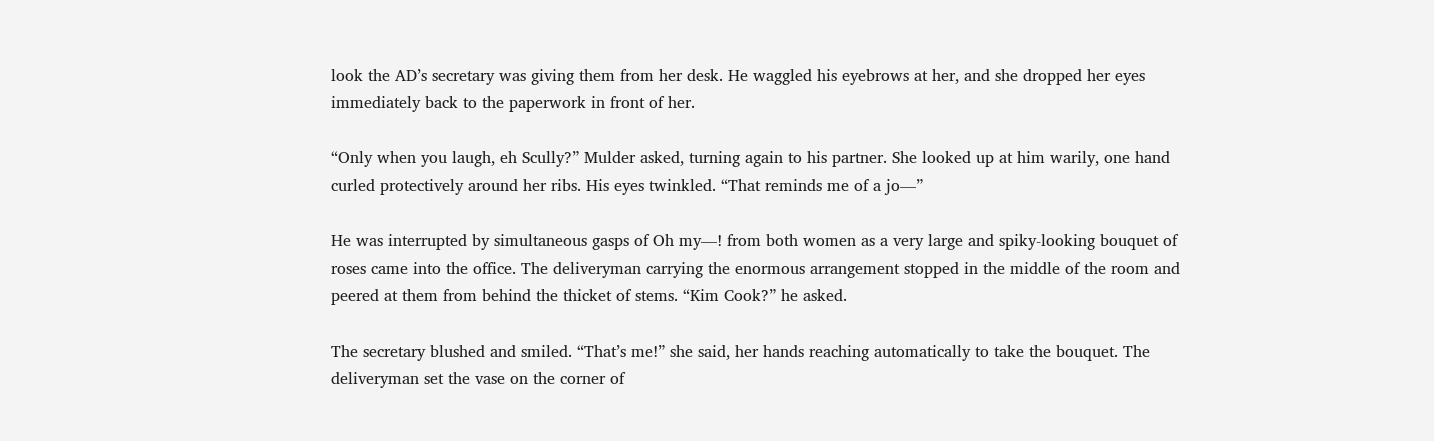look the AD’s secretary was giving them from her desk. He waggled his eyebrows at her, and she dropped her eyes immediately back to the paperwork in front of her.

“Only when you laugh, eh Scully?” Mulder asked, turning again to his partner. She looked up at him warily, one hand curled protectively around her ribs. His eyes twinkled. “That reminds me of a jo—”

He was interrupted by simultaneous gasps of Oh my—! from both women as a very large and spiky-looking bouquet of roses came into the office. The deliveryman carrying the enormous arrangement stopped in the middle of the room and peered at them from behind the thicket of stems. “Kim Cook?” he asked.

The secretary blushed and smiled. “That’s me!” she said, her hands reaching automatically to take the bouquet. The deliveryman set the vase on the corner of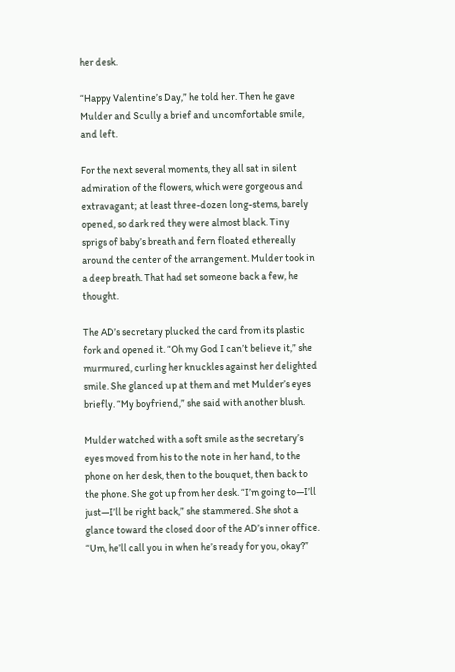her desk.

“Happy Valentine’s Day,” he told her. Then he gave Mulder and Scully a brief and uncomfortable smile, and left.

For the next several moments, they all sat in silent admiration of the flowers, which were gorgeous and extravagant; at least three-dozen long-stems, barely opened, so dark red they were almost black. Tiny sprigs of baby’s breath and fern floated ethereally around the center of the arrangement. Mulder took in a deep breath. That had set someone back a few, he thought.

The AD’s secretary plucked the card from its plastic fork and opened it. “Oh my God I can’t believe it,” she murmured, curling her knuckles against her delighted smile. She glanced up at them and met Mulder’s eyes briefly. “My boyfriend,” she said with another blush.

Mulder watched with a soft smile as the secretary’s eyes moved from his to the note in her hand, to the phone on her desk, then to the bouquet, then back to the phone. She got up from her desk. “I’m going to—I’ll just—I’ll be right back,” she stammered. She shot a glance toward the closed door of the AD’s inner office. “Um, he’ll call you in when he’s ready for you, okay?”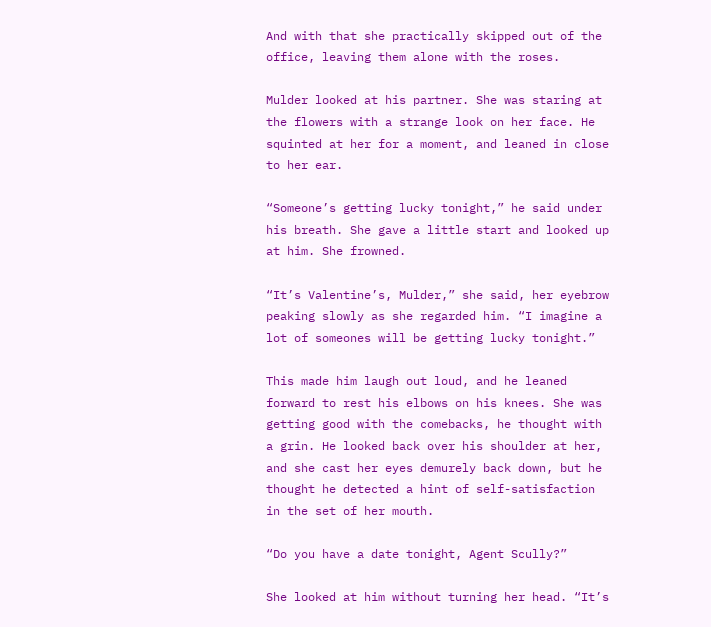And with that she practically skipped out of the office, leaving them alone with the roses.

Mulder looked at his partner. She was staring at the flowers with a strange look on her face. He squinted at her for a moment, and leaned in close to her ear.

“Someone’s getting lucky tonight,” he said under his breath. She gave a little start and looked up at him. She frowned.

“It’s Valentine’s, Mulder,” she said, her eyebrow peaking slowly as she regarded him. “I imagine a lot of someones will be getting lucky tonight.”

This made him laugh out loud, and he leaned forward to rest his elbows on his knees. She was getting good with the comebacks, he thought with a grin. He looked back over his shoulder at her, and she cast her eyes demurely back down, but he thought he detected a hint of self-satisfaction in the set of her mouth.

“Do you have a date tonight, Agent Scully?”

She looked at him without turning her head. “It’s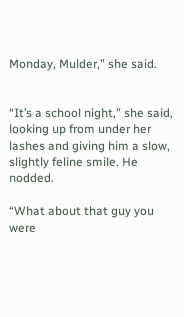Monday, Mulder,” she said.


“It’s a school night,” she said, looking up from under her lashes and giving him a slow, slightly feline smile. He nodded.

“What about that guy you were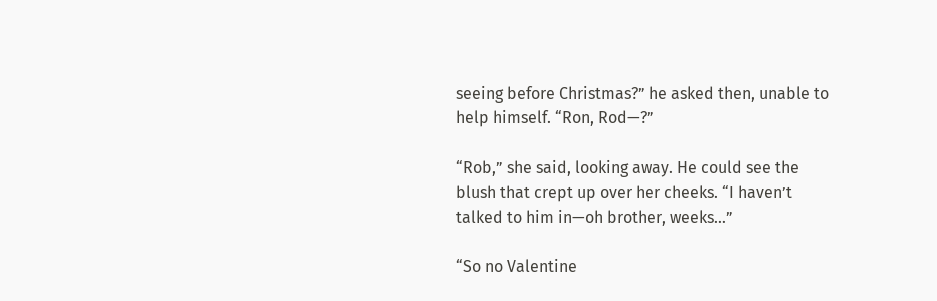seeing before Christmas?” he asked then, unable to help himself. “Ron, Rod—?”

“Rob,” she said, looking away. He could see the blush that crept up over her cheeks. “I haven’t talked to him in—oh brother, weeks…”

“So no Valentine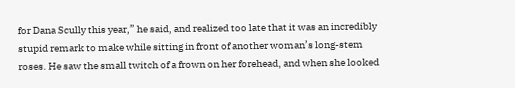for Dana Scully this year,” he said, and realized too late that it was an incredibly stupid remark to make while sitting in front of another woman’s long-stem roses. He saw the small twitch of a frown on her forehead, and when she looked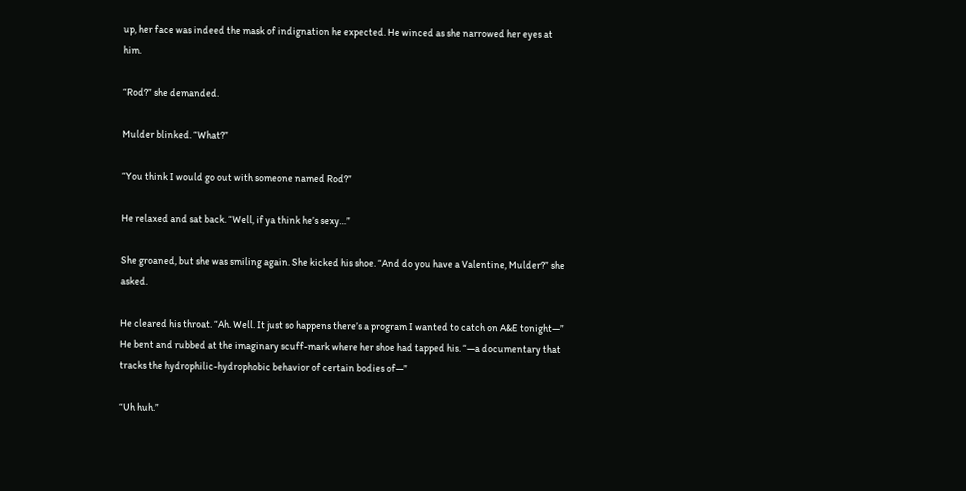up, her face was indeed the mask of indignation he expected. He winced as she narrowed her eyes at him.

“Rod?” she demanded.

Mulder blinked. “What?”

“You think I would go out with someone named Rod?”

He relaxed and sat back. “Well, if ya think he’s sexy…”

She groaned, but she was smiling again. She kicked his shoe. “And do you have a Valentine, Mulder?” she asked.

He cleared his throat. “Ah. Well. It just so happens there’s a program I wanted to catch on A&E tonight—” He bent and rubbed at the imaginary scuff-mark where her shoe had tapped his. “—a documentary that tracks the hydrophilic-hydrophobic behavior of certain bodies of—”

“Uh huh.”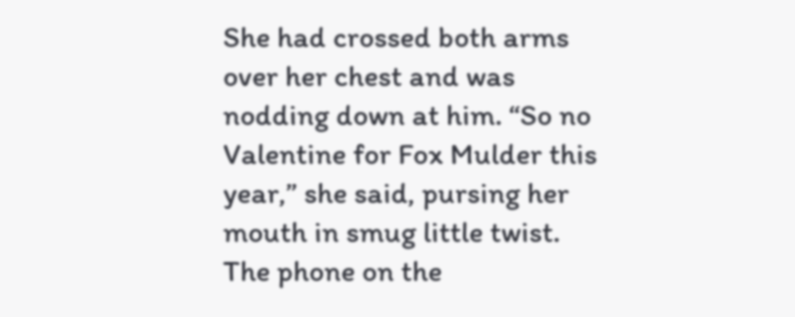She had crossed both arms over her chest and was nodding down at him. “So no Valentine for Fox Mulder this year,” she said, pursing her mouth in smug little twist. The phone on the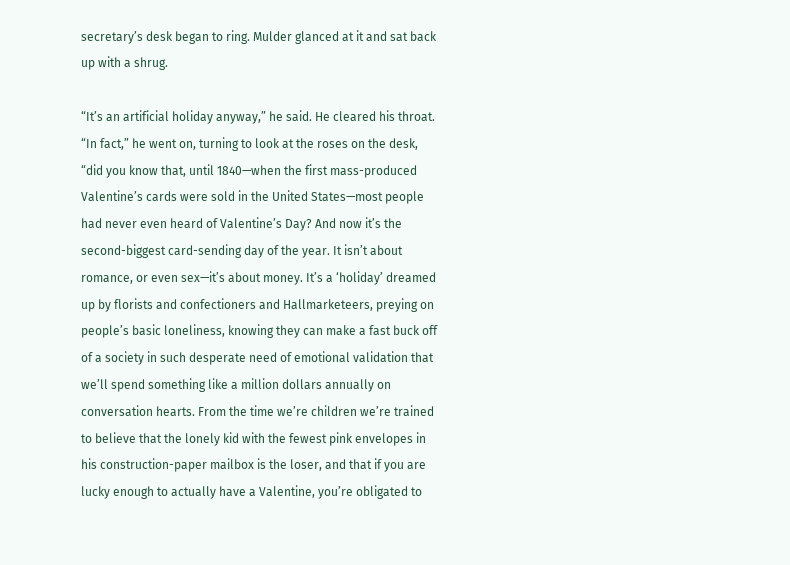secretary’s desk began to ring. Mulder glanced at it and sat back up with a shrug.

“It’s an artificial holiday anyway,” he said. He cleared his throat. “In fact,” he went on, turning to look at the roses on the desk, “did you know that, until 1840—when the first mass-produced Valentine’s cards were sold in the United States—most people had never even heard of Valentine’s Day? And now it’s the second-biggest card-sending day of the year. It isn’t about romance, or even sex—it’s about money. It’s a ‘holiday’ dreamed up by florists and confectioners and Hallmarketeers, preying on people’s basic loneliness, knowing they can make a fast buck off of a society in such desperate need of emotional validation that we’ll spend something like a million dollars annually on conversation hearts. From the time we’re children we’re trained to believe that the lonely kid with the fewest pink envelopes in his construction-paper mailbox is the loser, and that if you are lucky enough to actually have a Valentine, you’re obligated to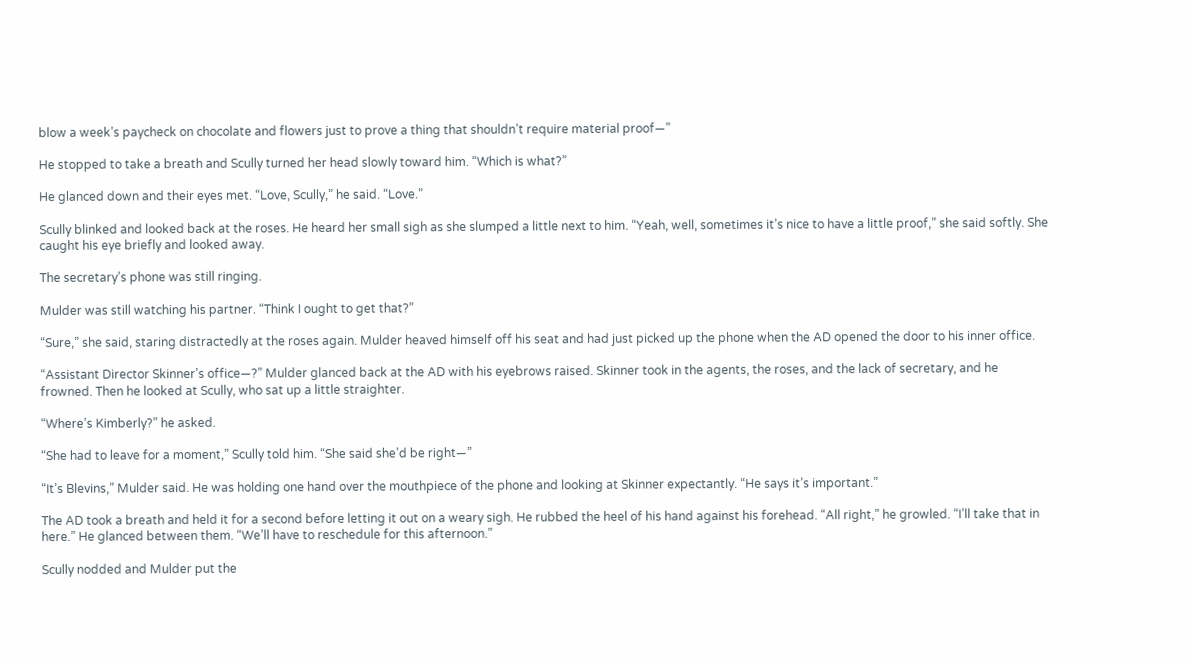blow a week’s paycheck on chocolate and flowers just to prove a thing that shouldn’t require material proof—”

He stopped to take a breath and Scully turned her head slowly toward him. “Which is what?”

He glanced down and their eyes met. “Love, Scully,” he said. “Love.”

Scully blinked and looked back at the roses. He heard her small sigh as she slumped a little next to him. “Yeah, well, sometimes it’s nice to have a little proof,” she said softly. She caught his eye briefly and looked away.

The secretary’s phone was still ringing.

Mulder was still watching his partner. “Think I ought to get that?”

“Sure,” she said, staring distractedly at the roses again. Mulder heaved himself off his seat and had just picked up the phone when the AD opened the door to his inner office.

“Assistant Director Skinner’s office—?” Mulder glanced back at the AD with his eyebrows raised. Skinner took in the agents, the roses, and the lack of secretary, and he frowned. Then he looked at Scully, who sat up a little straighter.

“Where’s Kimberly?” he asked.

“She had to leave for a moment,” Scully told him. “She said she’d be right—”

“It’s Blevins,” Mulder said. He was holding one hand over the mouthpiece of the phone and looking at Skinner expectantly. “He says it’s important.”

The AD took a breath and held it for a second before letting it out on a weary sigh. He rubbed the heel of his hand against his forehead. “All right,” he growled. “I’ll take that in here.” He glanced between them. “We’ll have to reschedule for this afternoon.”

Scully nodded and Mulder put the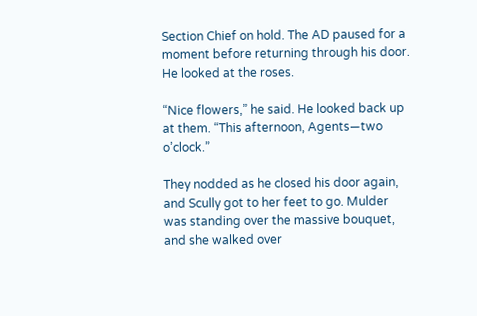Section Chief on hold. The AD paused for a moment before returning through his door. He looked at the roses.

“Nice flowers,” he said. He looked back up at them. “This afternoon, Agents—two o’clock.”

They nodded as he closed his door again, and Scully got to her feet to go. Mulder was standing over the massive bouquet, and she walked over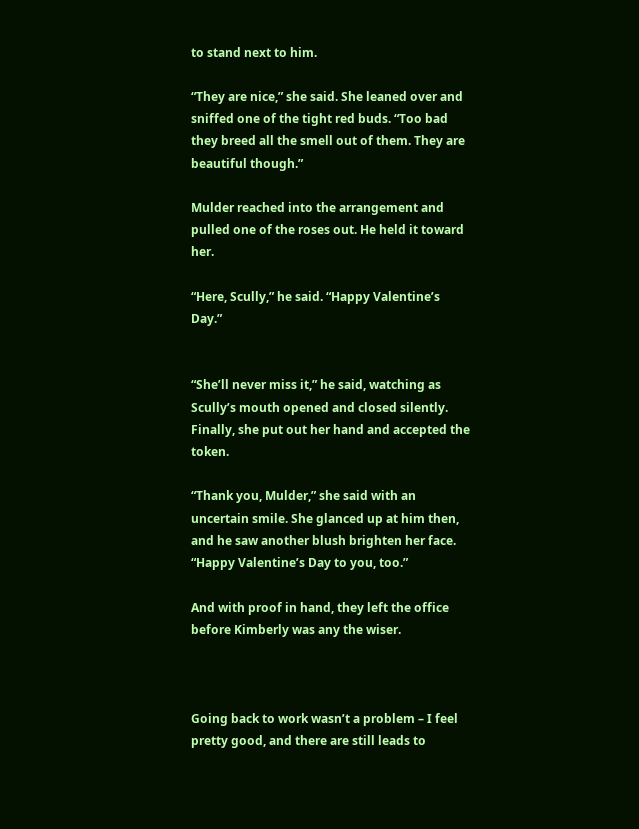to stand next to him.

“They are nice,” she said. She leaned over and sniffed one of the tight red buds. “Too bad they breed all the smell out of them. They are beautiful though.”

Mulder reached into the arrangement and pulled one of the roses out. He held it toward her.

“Here, Scully,” he said. “Happy Valentine’s Day.”


“She’ll never miss it,” he said, watching as Scully’s mouth opened and closed silently. Finally, she put out her hand and accepted the token.

“Thank you, Mulder,” she said with an uncertain smile. She glanced up at him then, and he saw another blush brighten her face. “Happy Valentine’s Day to you, too.”

And with proof in hand, they left the office before Kimberly was any the wiser.



Going back to work wasn’t a problem – I feel pretty good, and there are still leads to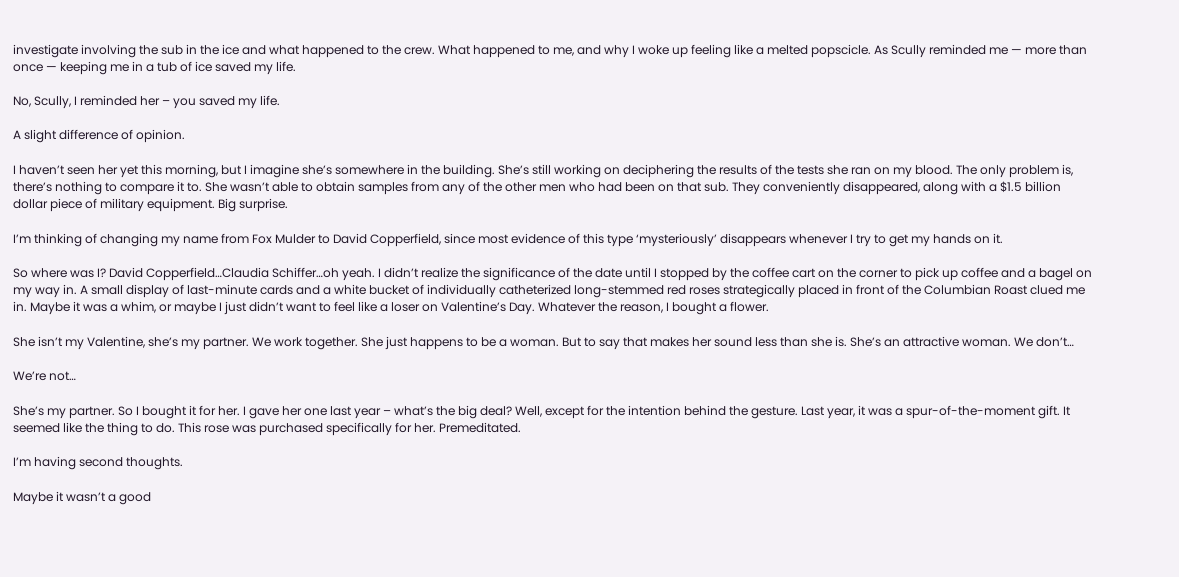investigate involving the sub in the ice and what happened to the crew. What happened to me, and why I woke up feeling like a melted popscicle. As Scully reminded me — more than once — keeping me in a tub of ice saved my life.

No, Scully, I reminded her – you saved my life.

A slight difference of opinion.

I haven’t seen her yet this morning, but I imagine she’s somewhere in the building. She’s still working on deciphering the results of the tests she ran on my blood. The only problem is, there’s nothing to compare it to. She wasn’t able to obtain samples from any of the other men who had been on that sub. They conveniently disappeared, along with a $1.5 billion dollar piece of military equipment. Big surprise.

I’m thinking of changing my name from Fox Mulder to David Copperfield, since most evidence of this type ‘mysteriously’ disappears whenever I try to get my hands on it.

So where was I? David Copperfield…Claudia Schiffer…oh yeah. I didn’t realize the significance of the date until I stopped by the coffee cart on the corner to pick up coffee and a bagel on my way in. A small display of last-minute cards and a white bucket of individually catheterized long-stemmed red roses strategically placed in front of the Columbian Roast clued me in. Maybe it was a whim, or maybe I just didn’t want to feel like a loser on Valentine’s Day. Whatever the reason, I bought a flower.

She isn’t my Valentine, she’s my partner. We work together. She just happens to be a woman. But to say that makes her sound less than she is. She’s an attractive woman. We don’t…

We’re not…

She’s my partner. So I bought it for her. I gave her one last year – what’s the big deal? Well, except for the intention behind the gesture. Last year, it was a spur-of-the-moment gift. It seemed like the thing to do. This rose was purchased specifically for her. Premeditated.

I’m having second thoughts.

Maybe it wasn’t a good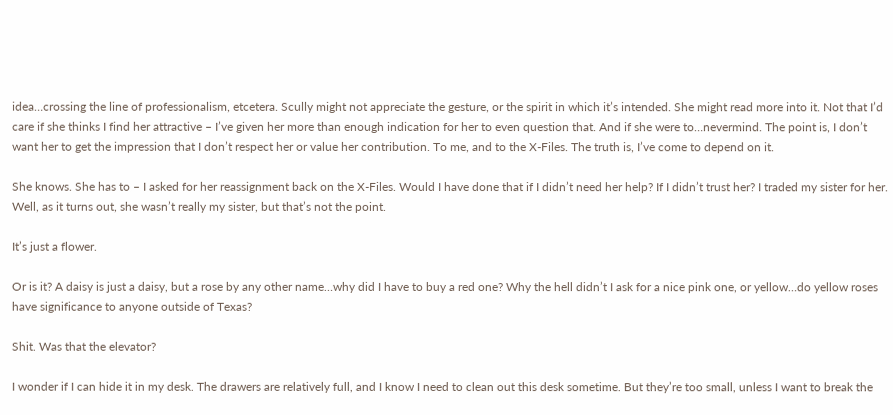idea…crossing the line of professionalism, etcetera. Scully might not appreciate the gesture, or the spirit in which it’s intended. She might read more into it. Not that I’d care if she thinks I find her attractive – I’ve given her more than enough indication for her to even question that. And if she were to…nevermind. The point is, I don’t want her to get the impression that I don’t respect her or value her contribution. To me, and to the X-Files. The truth is, I’ve come to depend on it.

She knows. She has to – I asked for her reassignment back on the X-Files. Would I have done that if I didn’t need her help? If I didn’t trust her? I traded my sister for her. Well, as it turns out, she wasn’t really my sister, but that’s not the point.

It’s just a flower.

Or is it? A daisy is just a daisy, but a rose by any other name…why did I have to buy a red one? Why the hell didn’t I ask for a nice pink one, or yellow…do yellow roses have significance to anyone outside of Texas?

Shit. Was that the elevator?

I wonder if I can hide it in my desk. The drawers are relatively full, and I know I need to clean out this desk sometime. But they’re too small, unless I want to break the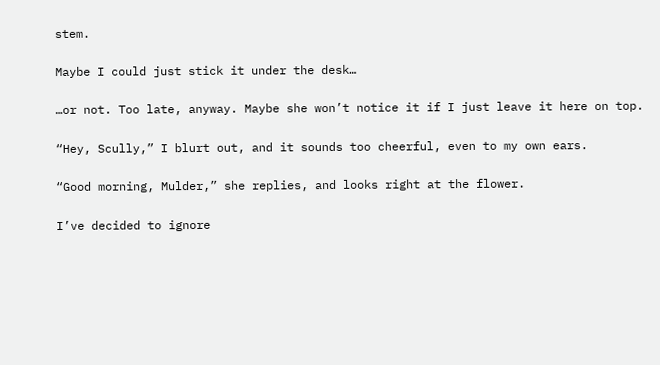stem.

Maybe I could just stick it under the desk…

…or not. Too late, anyway. Maybe she won’t notice it if I just leave it here on top.

“Hey, Scully,” I blurt out, and it sounds too cheerful, even to my own ears.

“Good morning, Mulder,” she replies, and looks right at the flower.

I’ve decided to ignore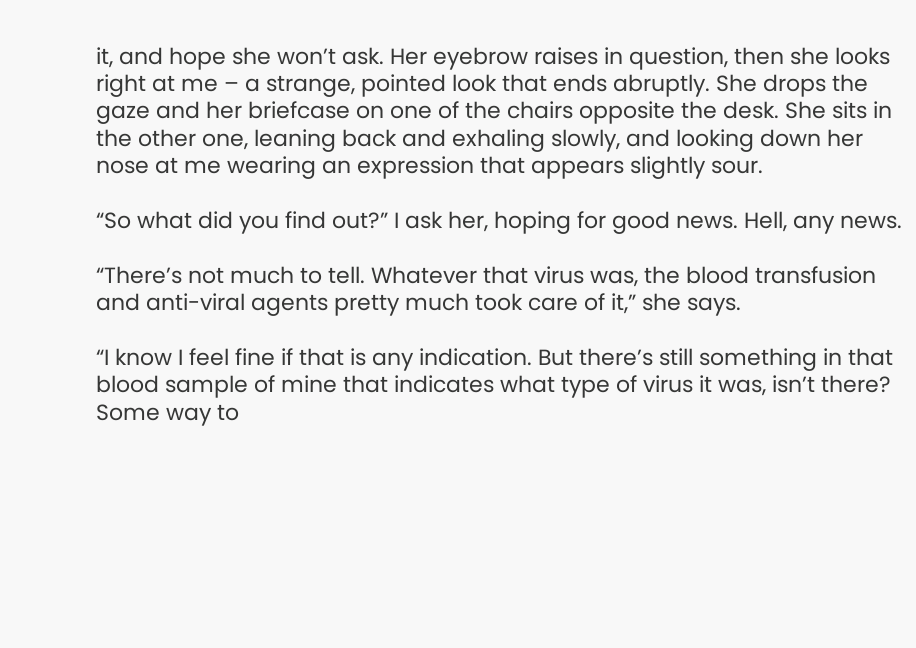it, and hope she won’t ask. Her eyebrow raises in question, then she looks right at me – a strange, pointed look that ends abruptly. She drops the gaze and her briefcase on one of the chairs opposite the desk. She sits in the other one, leaning back and exhaling slowly, and looking down her nose at me wearing an expression that appears slightly sour.

“So what did you find out?” I ask her, hoping for good news. Hell, any news.

“There’s not much to tell. Whatever that virus was, the blood transfusion and anti-viral agents pretty much took care of it,” she says.

“I know I feel fine if that is any indication. But there’s still something in that blood sample of mine that indicates what type of virus it was, isn’t there? Some way to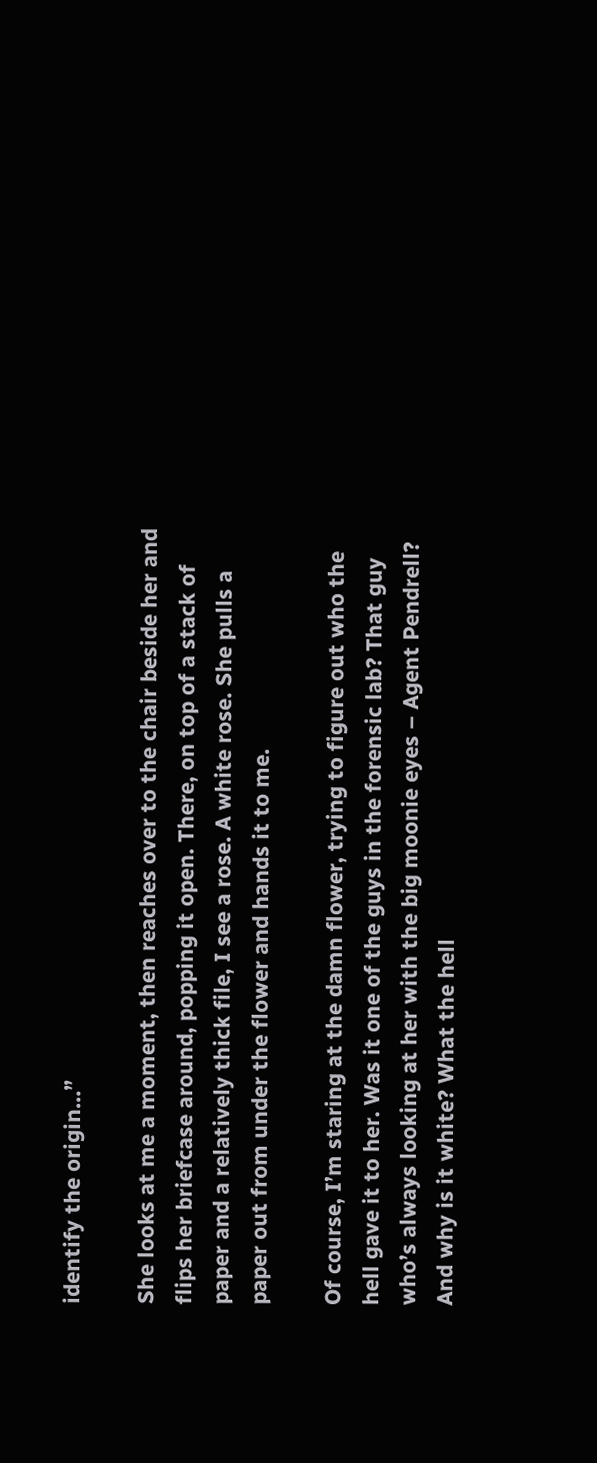identify the origin…”

She looks at me a moment, then reaches over to the chair beside her and flips her briefcase around, popping it open. There, on top of a stack of paper and a relatively thick file, I see a rose. A white rose. She pulls a paper out from under the flower and hands it to me.

Of course, I’m staring at the damn flower, trying to figure out who the hell gave it to her. Was it one of the guys in the forensic lab? That guy who’s always looking at her with the big moonie eyes – Agent Pendrell? And why is it white? What the hell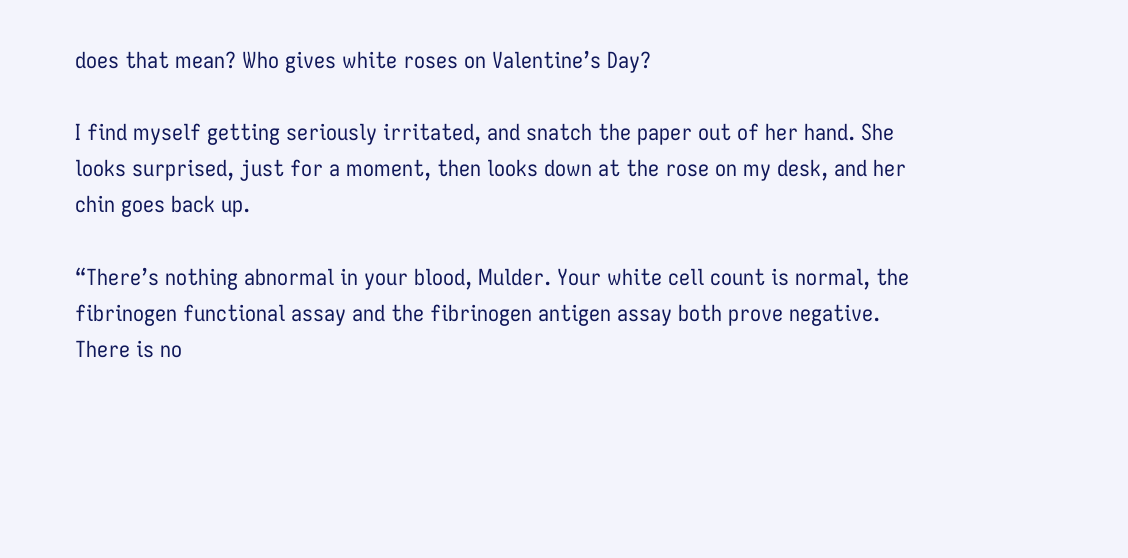does that mean? Who gives white roses on Valentine’s Day?

I find myself getting seriously irritated, and snatch the paper out of her hand. She looks surprised, just for a moment, then looks down at the rose on my desk, and her chin goes back up.

“There’s nothing abnormal in your blood, Mulder. Your white cell count is normal, the fibrinogen functional assay and the fibrinogen antigen assay both prove negative. There is no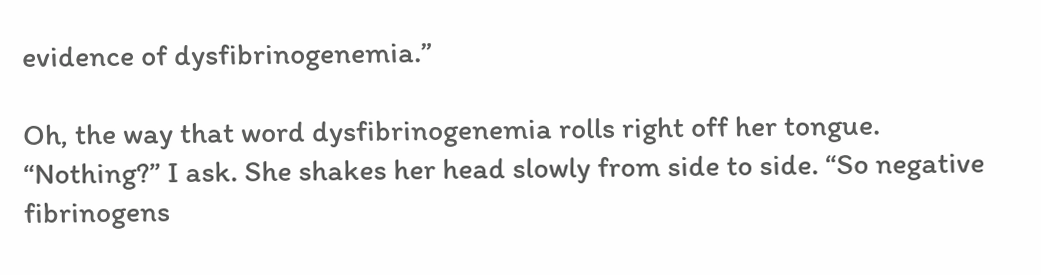evidence of dysfibrinogenemia.”

Oh, the way that word dysfibrinogenemia rolls right off her tongue. “Nothing?” I ask. She shakes her head slowly from side to side. “So negative fibrinogens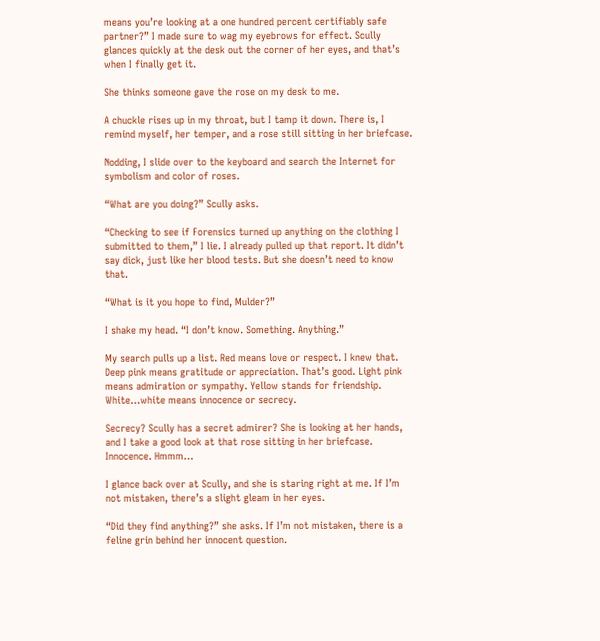means you’re looking at a one hundred percent certifiably safe partner?” I made sure to wag my eyebrows for effect. Scully glances quickly at the desk out the corner of her eyes, and that’s when I finally get it.

She thinks someone gave the rose on my desk to me.

A chuckle rises up in my throat, but I tamp it down. There is, I remind myself, her temper, and a rose still sitting in her briefcase.

Nodding, I slide over to the keyboard and search the Internet for symbolism and color of roses.

“What are you doing?” Scully asks.

“Checking to see if Forensics turned up anything on the clothing I submitted to them,” I lie. I already pulled up that report. It didn’t say dick, just like her blood tests. But she doesn’t need to know that.

“What is it you hope to find, Mulder?”

I shake my head. “I don’t know. Something. Anything.”

My search pulls up a list. Red means love or respect. I knew that. Deep pink means gratitude or appreciation. That’s good. Light pink means admiration or sympathy. Yellow stands for friendship. White…white means innocence or secrecy.

Secrecy? Scully has a secret admirer? She is looking at her hands, and I take a good look at that rose sitting in her briefcase. Innocence. Hmmm…

I glance back over at Scully, and she is staring right at me. If I’m not mistaken, there’s a slight gleam in her eyes.

“Did they find anything?” she asks. If I’m not mistaken, there is a feline grin behind her innocent question.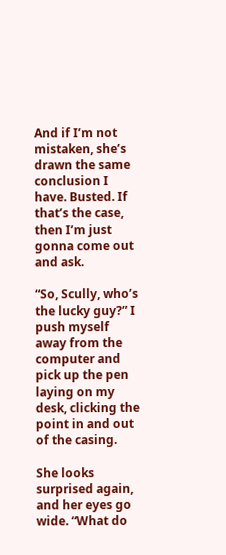And if I’m not mistaken, she’s drawn the same conclusion I have. Busted. If that’s the case, then I’m just gonna come out and ask.

“So, Scully, who’s the lucky guy?” I push myself away from the computer and pick up the pen laying on my desk, clicking the point in and out of the casing.

She looks surprised again, and her eyes go wide. “What do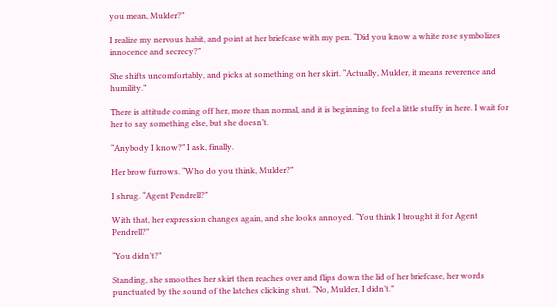you mean, Mulder?”

I realize my nervous habit, and point at her briefcase with my pen. “Did you know a white rose symbolizes innocence and secrecy?”

She shifts uncomfortably, and picks at something on her skirt. “Actually, Mulder, it means reverence and humility.”

There is attitude coming off her, more than normal, and it is beginning to feel a little stuffy in here. I wait for her to say something else, but she doesn’t.

“Anybody I know?” I ask, finally.

Her brow furrows. “Who do you think, Mulder?”

I shrug. “Agent Pendrell?”

With that, her expression changes again, and she looks annoyed. “You think I brought it for Agent Pendrell?”

“You didn’t?”

Standing, she smoothes her skirt then reaches over and flips down the lid of her briefcase, her words punctuated by the sound of the latches clicking shut. “No, Mulder, I didn’t.”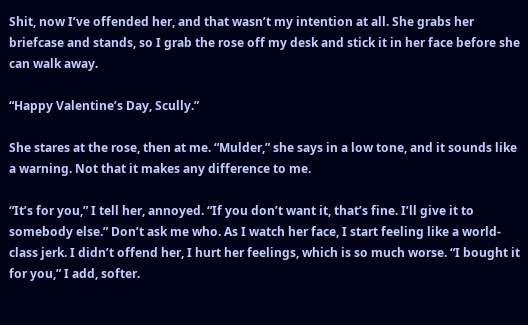Shit, now I’ve offended her, and that wasn’t my intention at all. She grabs her briefcase and stands, so I grab the rose off my desk and stick it in her face before she can walk away.

“Happy Valentine’s Day, Scully.”

She stares at the rose, then at me. “Mulder,” she says in a low tone, and it sounds like a warning. Not that it makes any difference to me.

“It’s for you,” I tell her, annoyed. “If you don’t want it, that’s fine. I’ll give it to somebody else.” Don’t ask me who. As I watch her face, I start feeling like a world-class jerk. I didn’t offend her, I hurt her feelings, which is so much worse. “I bought it for you,” I add, softer.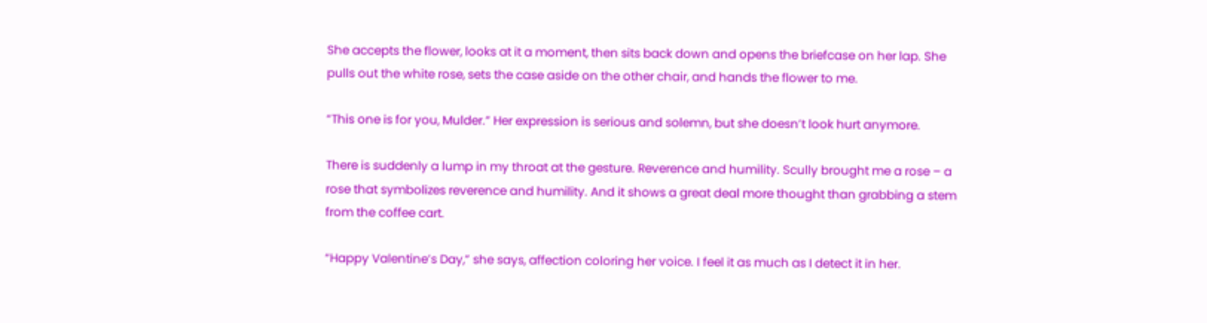She accepts the flower, looks at it a moment, then sits back down and opens the briefcase on her lap. She pulls out the white rose, sets the case aside on the other chair, and hands the flower to me.

“This one is for you, Mulder.” Her expression is serious and solemn, but she doesn’t look hurt anymore.

There is suddenly a lump in my throat at the gesture. Reverence and humility. Scully brought me a rose – a rose that symbolizes reverence and humility. And it shows a great deal more thought than grabbing a stem from the coffee cart.

“Happy Valentine’s Day,” she says, affection coloring her voice. I feel it as much as I detect it in her.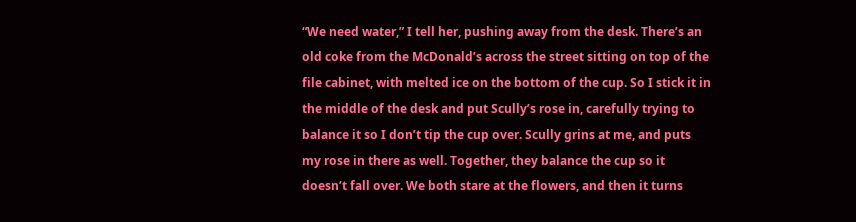“We need water,” I tell her, pushing away from the desk. There’s an old coke from the McDonald’s across the street sitting on top of the file cabinet, with melted ice on the bottom of the cup. So I stick it in the middle of the desk and put Scully’s rose in, carefully trying to balance it so I don’t tip the cup over. Scully grins at me, and puts my rose in there as well. Together, they balance the cup so it doesn’t fall over. We both stare at the flowers, and then it turns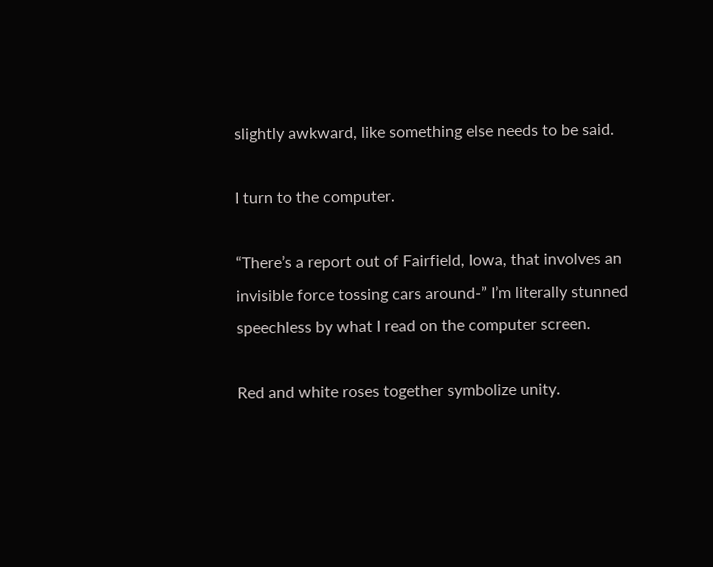slightly awkward, like something else needs to be said.

I turn to the computer.

“There’s a report out of Fairfield, Iowa, that involves an invisible force tossing cars around-” I’m literally stunned speechless by what I read on the computer screen.

Red and white roses together symbolize unity.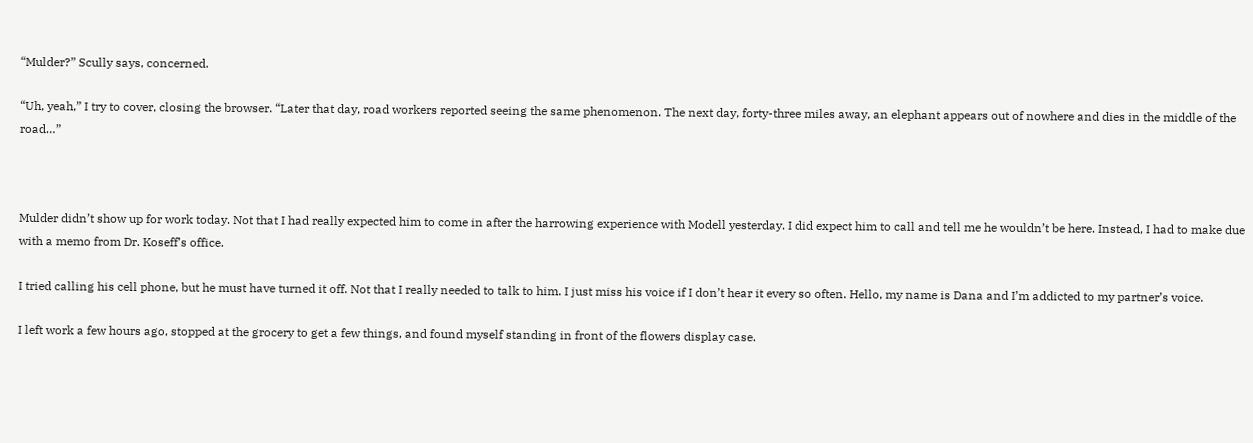“Mulder?” Scully says, concerned.

“Uh, yeah,” I try to cover, closing the browser. “Later that day, road workers reported seeing the same phenomenon. The next day, forty-three miles away, an elephant appears out of nowhere and dies in the middle of the road…”



Mulder didn’t show up for work today. Not that I had really expected him to come in after the harrowing experience with Modell yesterday. I did expect him to call and tell me he wouldn’t be here. Instead, I had to make due with a memo from Dr. Koseff’s office.

I tried calling his cell phone, but he must have turned it off. Not that I really needed to talk to him. I just miss his voice if I don’t hear it every so often. Hello, my name is Dana and I’m addicted to my partner’s voice.

I left work a few hours ago, stopped at the grocery to get a few things, and found myself standing in front of the flowers display case.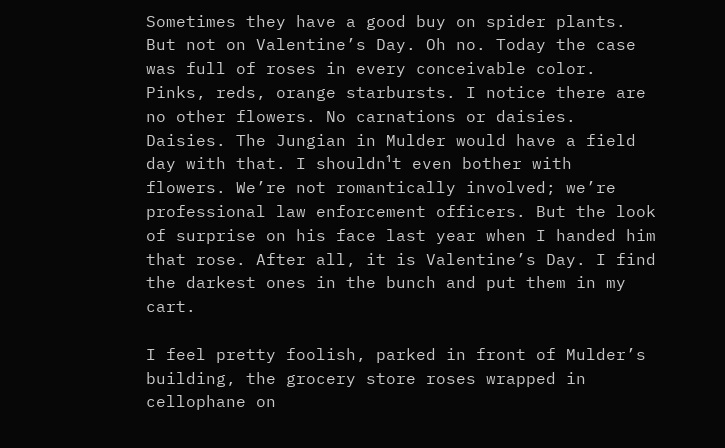Sometimes they have a good buy on spider plants. But not on Valentine’s Day. Oh no. Today the case was full of roses in every conceivable color. Pinks, reds, orange starbursts. I notice there are no other flowers. No carnations or daisies. Daisies. The Jungian in Mulder would have a field day with that. I shouldn¹t even bother with flowers. We’re not romantically involved; we’re professional law enforcement officers. But the look of surprise on his face last year when I handed him that rose. After all, it is Valentine’s Day. I find the darkest ones in the bunch and put them in my cart.

I feel pretty foolish, parked in front of Mulder’s building, the grocery store roses wrapped in cellophane on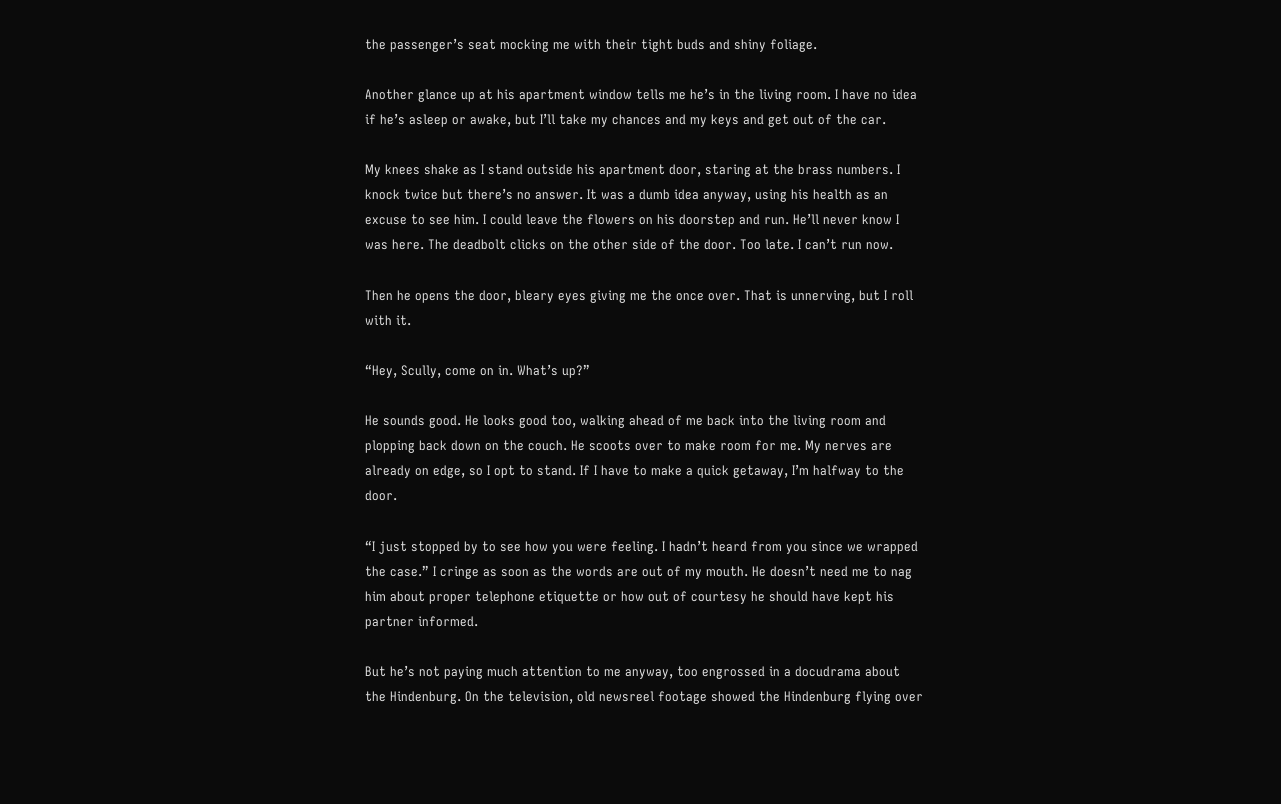the passenger’s seat mocking me with their tight buds and shiny foliage.

Another glance up at his apartment window tells me he’s in the living room. I have no idea if he’s asleep or awake, but I’ll take my chances and my keys and get out of the car.

My knees shake as I stand outside his apartment door, staring at the brass numbers. I knock twice but there’s no answer. It was a dumb idea anyway, using his health as an excuse to see him. I could leave the flowers on his doorstep and run. He’ll never know I was here. The deadbolt clicks on the other side of the door. Too late. I can’t run now.

Then he opens the door, bleary eyes giving me the once over. That is unnerving, but I roll with it.

“Hey, Scully, come on in. What’s up?”

He sounds good. He looks good too, walking ahead of me back into the living room and plopping back down on the couch. He scoots over to make room for me. My nerves are already on edge, so I opt to stand. If I have to make a quick getaway, I’m halfway to the door.

“I just stopped by to see how you were feeling. I hadn’t heard from you since we wrapped the case.” I cringe as soon as the words are out of my mouth. He doesn’t need me to nag him about proper telephone etiquette or how out of courtesy he should have kept his partner informed.

But he’s not paying much attention to me anyway, too engrossed in a docudrama about the Hindenburg. On the television, old newsreel footage showed the Hindenburg flying over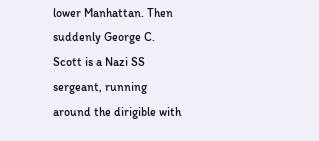lower Manhattan. Then suddenly George C. Scott is a Nazi SS sergeant, running around the dirigible with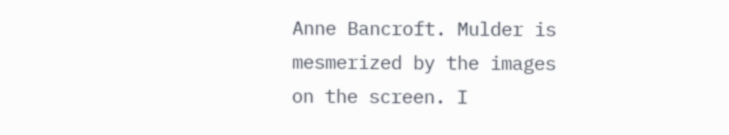Anne Bancroft. Mulder is mesmerized by the images on the screen. I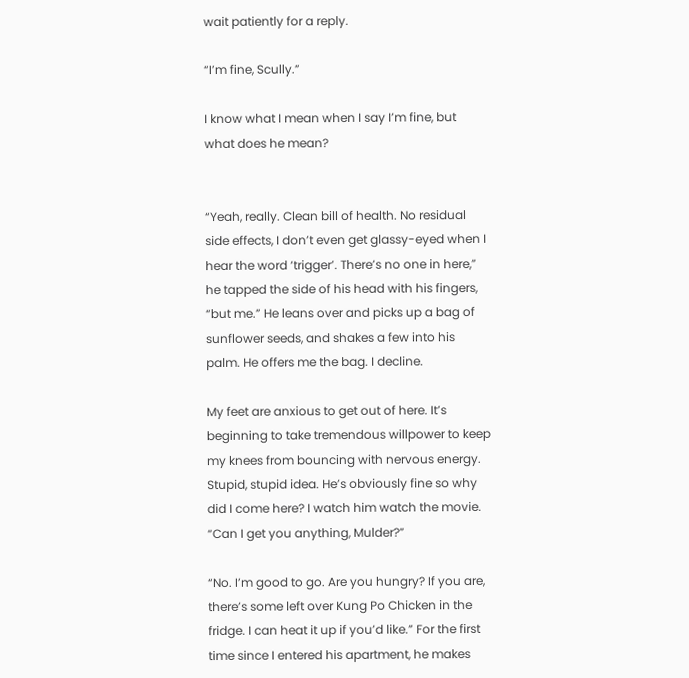wait patiently for a reply.

“I’m fine, Scully.”

I know what I mean when I say I’m fine, but what does he mean?


“Yeah, really. Clean bill of health. No residual side effects, I don’t even get glassy-eyed when I hear the word ‘trigger’. There’s no one in here,” he tapped the side of his head with his fingers, “but me.” He leans over and picks up a bag of sunflower seeds, and shakes a few into his palm. He offers me the bag. I decline.

My feet are anxious to get out of here. It’s beginning to take tremendous willpower to keep my knees from bouncing with nervous energy. Stupid, stupid idea. He’s obviously fine so why did I come here? I watch him watch the movie. “Can I get you anything, Mulder?”

“No. I’m good to go. Are you hungry? If you are, there’s some left over Kung Po Chicken in the fridge. I can heat it up if you’d like.” For the first time since I entered his apartment, he makes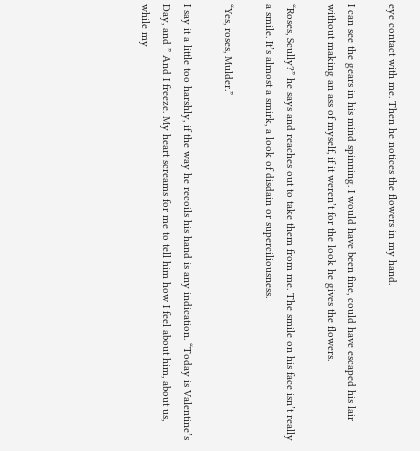eye contact with me. Then he notices the flowers in my hand.

I can see the gears in his mind spinning. I would have been fine, could have escaped his lair without making an ass of myself, if it weren’t for the look he gives the flowers.

“Roses, Scully?” he says and reaches out to take them from me. The smile on his face isn’t really a smile. It’s almost a smirk, a look of disdain or superciliousness.

“Yes, roses, Mulder.”

I say it a little too harshly, if the way he recoils his hand is any indication. “Today is Valentine’s Day, and ” And I freeze. My heart screams for me to tell him how I feel about him, about us, while my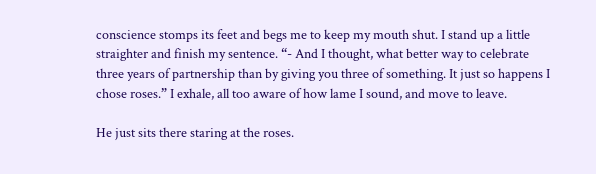conscience stomps its feet and begs me to keep my mouth shut. I stand up a little straighter and finish my sentence. “- And I thought, what better way to celebrate three years of partnership than by giving you three of something. It just so happens I chose roses.” I exhale, all too aware of how lame I sound, and move to leave.

He just sits there staring at the roses.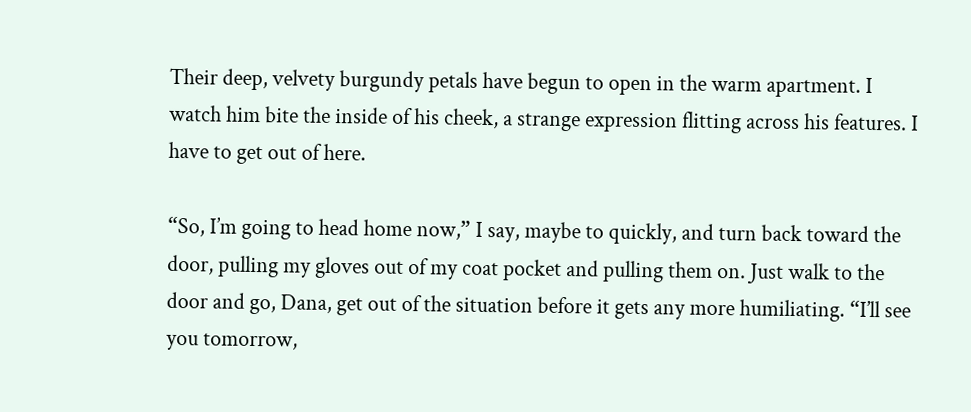Their deep, velvety burgundy petals have begun to open in the warm apartment. I watch him bite the inside of his cheek, a strange expression flitting across his features. I have to get out of here.

“So, I’m going to head home now,” I say, maybe to quickly, and turn back toward the door, pulling my gloves out of my coat pocket and pulling them on. Just walk to the door and go, Dana, get out of the situation before it gets any more humiliating. “I’ll see you tomorrow,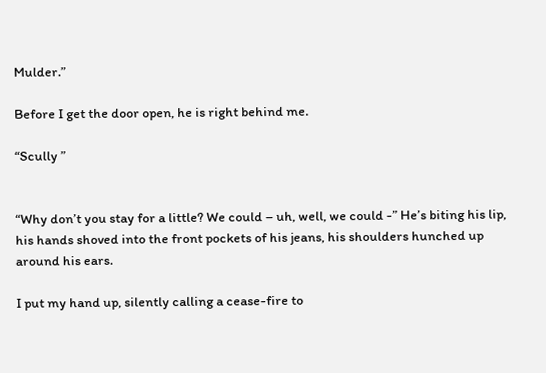Mulder.”

Before I get the door open, he is right behind me.

“Scully ”


“Why don’t you stay for a little? We could – uh, well, we could -” He’s biting his lip, his hands shoved into the front pockets of his jeans, his shoulders hunched up around his ears.

I put my hand up, silently calling a cease-fire to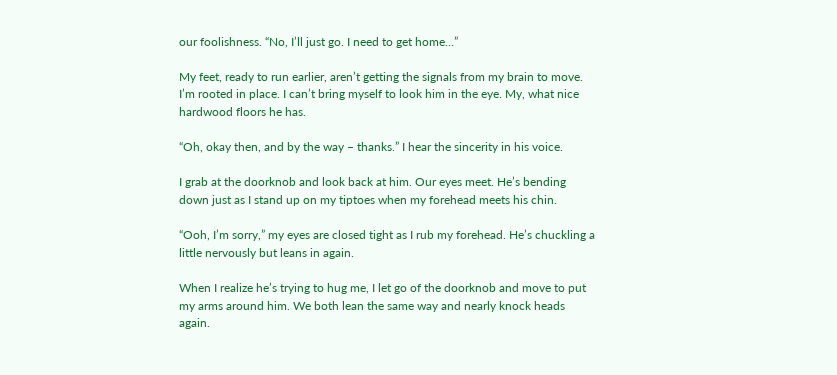our foolishness. “No, I’ll just go. I need to get home…”

My feet, ready to run earlier, aren’t getting the signals from my brain to move. I’m rooted in place. I can’t bring myself to look him in the eye. My, what nice hardwood floors he has.

“Oh, okay then, and by the way – thanks.” I hear the sincerity in his voice.

I grab at the doorknob and look back at him. Our eyes meet. He’s bending down just as I stand up on my tiptoes when my forehead meets his chin.

“Ooh, I’m sorry,” my eyes are closed tight as I rub my forehead. He’s chuckling a little nervously but leans in again.

When I realize he’s trying to hug me, I let go of the doorknob and move to put my arms around him. We both lean the same way and nearly knock heads again.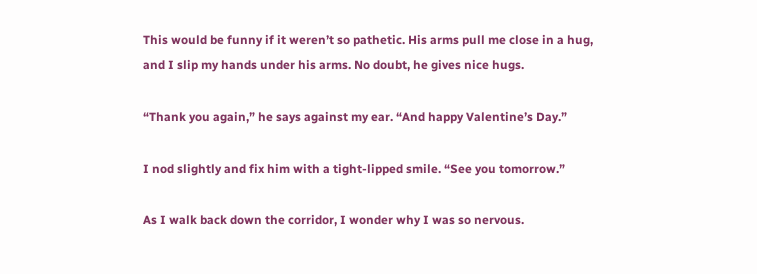This would be funny if it weren’t so pathetic. His arms pull me close in a hug, and I slip my hands under his arms. No doubt, he gives nice hugs.

“Thank you again,” he says against my ear. “And happy Valentine’s Day.”

I nod slightly and fix him with a tight-lipped smile. “See you tomorrow.”

As I walk back down the corridor, I wonder why I was so nervous.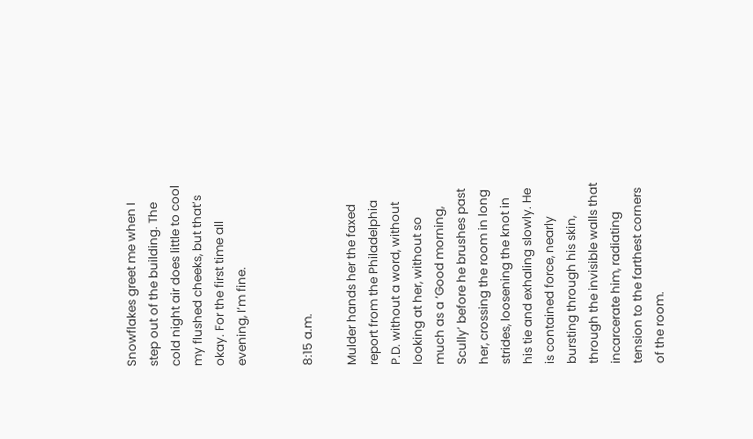Snowflakes greet me when I step out of the building. The cold night air does little to cool my flushed cheeks, but that’s okay. For the first time all evening, I’m fine.


8:15 a.m.

Mulder hands her the faxed report from the Philadelphia P.D. without a word, without looking at her, without so much as a ‘Good morning, Scully’ before he brushes past her, crossing the room in long strides, loosening the knot in his tie and exhaling slowly. He is contained force, nearly bursting through his skin, through the invisible walls that incarcerate him, radiating tension to the farthest corners of the room.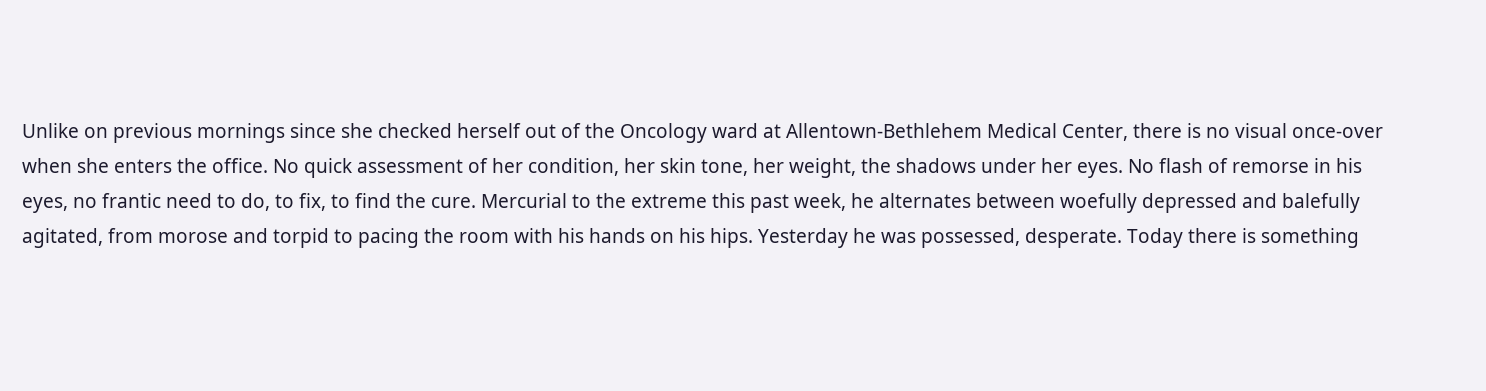Unlike on previous mornings since she checked herself out of the Oncology ward at Allentown-Bethlehem Medical Center, there is no visual once-over when she enters the office. No quick assessment of her condition, her skin tone, her weight, the shadows under her eyes. No flash of remorse in his eyes, no frantic need to do, to fix, to find the cure. Mercurial to the extreme this past week, he alternates between woefully depressed and balefully agitated, from morose and torpid to pacing the room with his hands on his hips. Yesterday he was possessed, desperate. Today there is something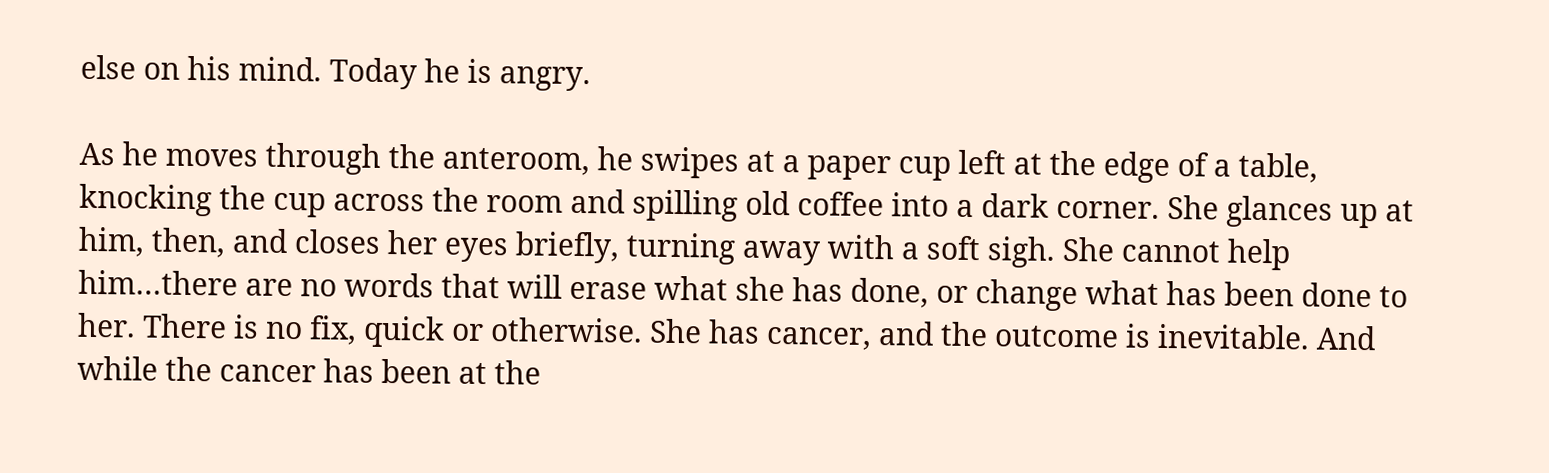else on his mind. Today he is angry.

As he moves through the anteroom, he swipes at a paper cup left at the edge of a table, knocking the cup across the room and spilling old coffee into a dark corner. She glances up at him, then, and closes her eyes briefly, turning away with a soft sigh. She cannot help him…there are no words that will erase what she has done, or change what has been done to her. There is no fix, quick or otherwise. She has cancer, and the outcome is inevitable. And while the cancer has been at the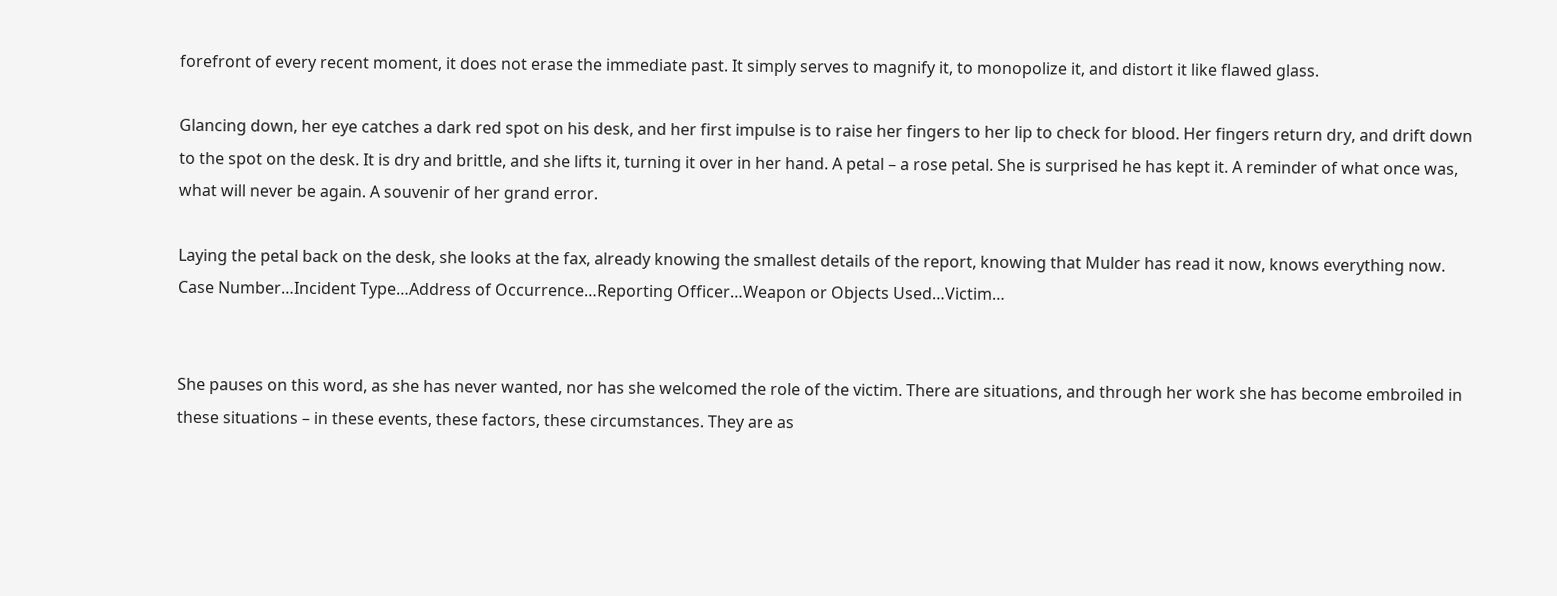forefront of every recent moment, it does not erase the immediate past. It simply serves to magnify it, to monopolize it, and distort it like flawed glass.

Glancing down, her eye catches a dark red spot on his desk, and her first impulse is to raise her fingers to her lip to check for blood. Her fingers return dry, and drift down to the spot on the desk. It is dry and brittle, and she lifts it, turning it over in her hand. A petal – a rose petal. She is surprised he has kept it. A reminder of what once was, what will never be again. A souvenir of her grand error.

Laying the petal back on the desk, she looks at the fax, already knowing the smallest details of the report, knowing that Mulder has read it now, knows everything now. Case Number…Incident Type…Address of Occurrence…Reporting Officer…Weapon or Objects Used…Victim…


She pauses on this word, as she has never wanted, nor has she welcomed the role of the victim. There are situations, and through her work she has become embroiled in these situations – in these events, these factors, these circumstances. They are as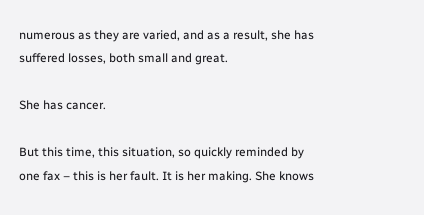numerous as they are varied, and as a result, she has suffered losses, both small and great.

She has cancer.

But this time, this situation, so quickly reminded by one fax – this is her fault. It is her making. She knows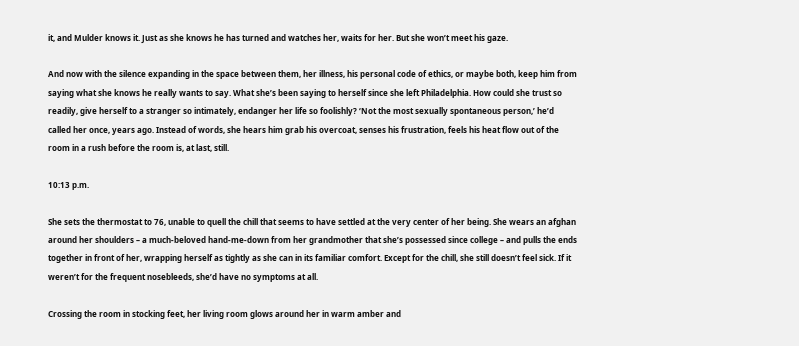it, and Mulder knows it. Just as she knows he has turned and watches her, waits for her. But she won’t meet his gaze.

And now with the silence expanding in the space between them, her illness, his personal code of ethics, or maybe both, keep him from saying what she knows he really wants to say. What she’s been saying to herself since she left Philadelphia. How could she trust so readily, give herself to a stranger so intimately, endanger her life so foolishly? ‘Not the most sexually spontaneous person,’ he’d called her once, years ago. Instead of words, she hears him grab his overcoat, senses his frustration, feels his heat flow out of the room in a rush before the room is, at last, still.

10:13 p.m.

She sets the thermostat to 76, unable to quell the chill that seems to have settled at the very center of her being. She wears an afghan around her shoulders – a much-beloved hand-me-down from her grandmother that she’s possessed since college – and pulls the ends together in front of her, wrapping herself as tightly as she can in its familiar comfort. Except for the chill, she still doesn’t feel sick. If it weren’t for the frequent nosebleeds, she’d have no symptoms at all.

Crossing the room in stocking feet, her living room glows around her in warm amber and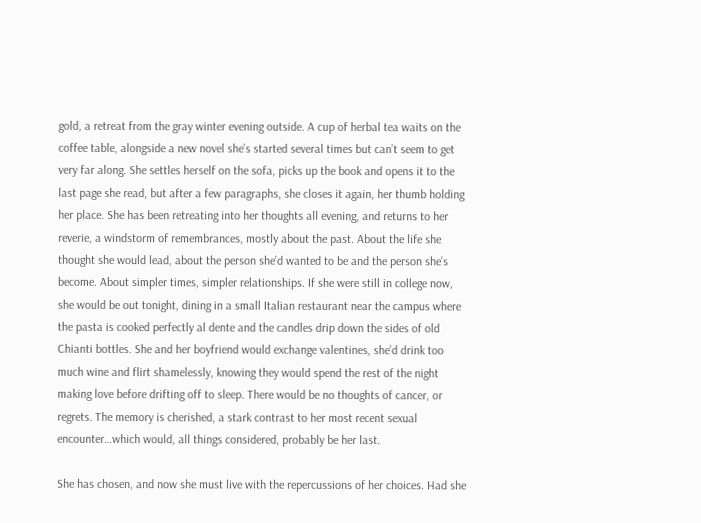gold, a retreat from the gray winter evening outside. A cup of herbal tea waits on the coffee table, alongside a new novel she’s started several times but can’t seem to get very far along. She settles herself on the sofa, picks up the book and opens it to the last page she read, but after a few paragraphs, she closes it again, her thumb holding her place. She has been retreating into her thoughts all evening, and returns to her reverie, a windstorm of remembrances, mostly about the past. About the life she thought she would lead, about the person she’d wanted to be and the person she’s become. About simpler times, simpler relationships. If she were still in college now, she would be out tonight, dining in a small Italian restaurant near the campus where the pasta is cooked perfectly al dente and the candles drip down the sides of old Chianti bottles. She and her boyfriend would exchange valentines, she’d drink too much wine and flirt shamelessly, knowing they would spend the rest of the night making love before drifting off to sleep. There would be no thoughts of cancer, or regrets. The memory is cherished, a stark contrast to her most recent sexual encounter…which would, all things considered, probably be her last.

She has chosen, and now she must live with the repercussions of her choices. Had she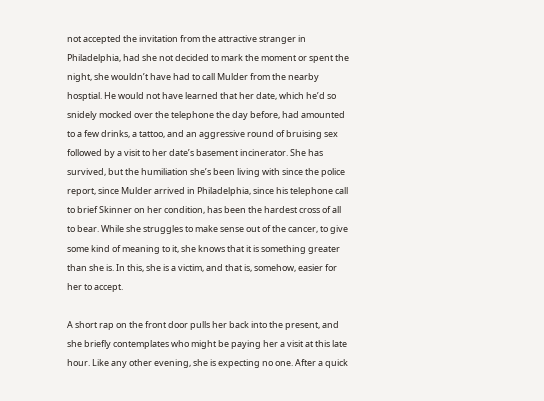not accepted the invitation from the attractive stranger in Philadelphia, had she not decided to mark the moment or spent the night, she wouldn’t have had to call Mulder from the nearby hosptial. He would not have learned that her date, which he’d so snidely mocked over the telephone the day before, had amounted to a few drinks, a tattoo, and an aggressive round of bruising sex followed by a visit to her date’s basement incinerator. She has survived, but the humiliation she’s been living with since the police report, since Mulder arrived in Philadelphia, since his telephone call to brief Skinner on her condition, has been the hardest cross of all to bear. While she struggles to make sense out of the cancer, to give some kind of meaning to it, she knows that it is something greater than she is. In this, she is a victim, and that is, somehow, easier for her to accept.

A short rap on the front door pulls her back into the present, and she briefly contemplates who might be paying her a visit at this late hour. Like any other evening, she is expecting no one. After a quick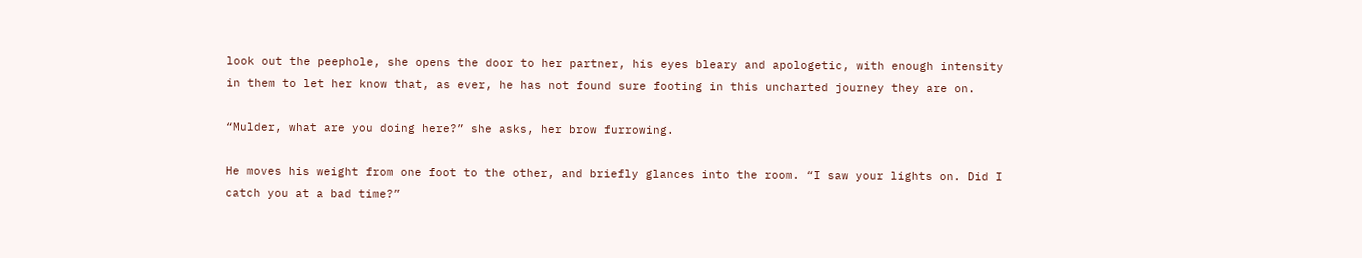look out the peephole, she opens the door to her partner, his eyes bleary and apologetic, with enough intensity in them to let her know that, as ever, he has not found sure footing in this uncharted journey they are on.

“Mulder, what are you doing here?” she asks, her brow furrowing.

He moves his weight from one foot to the other, and briefly glances into the room. “I saw your lights on. Did I catch you at a bad time?”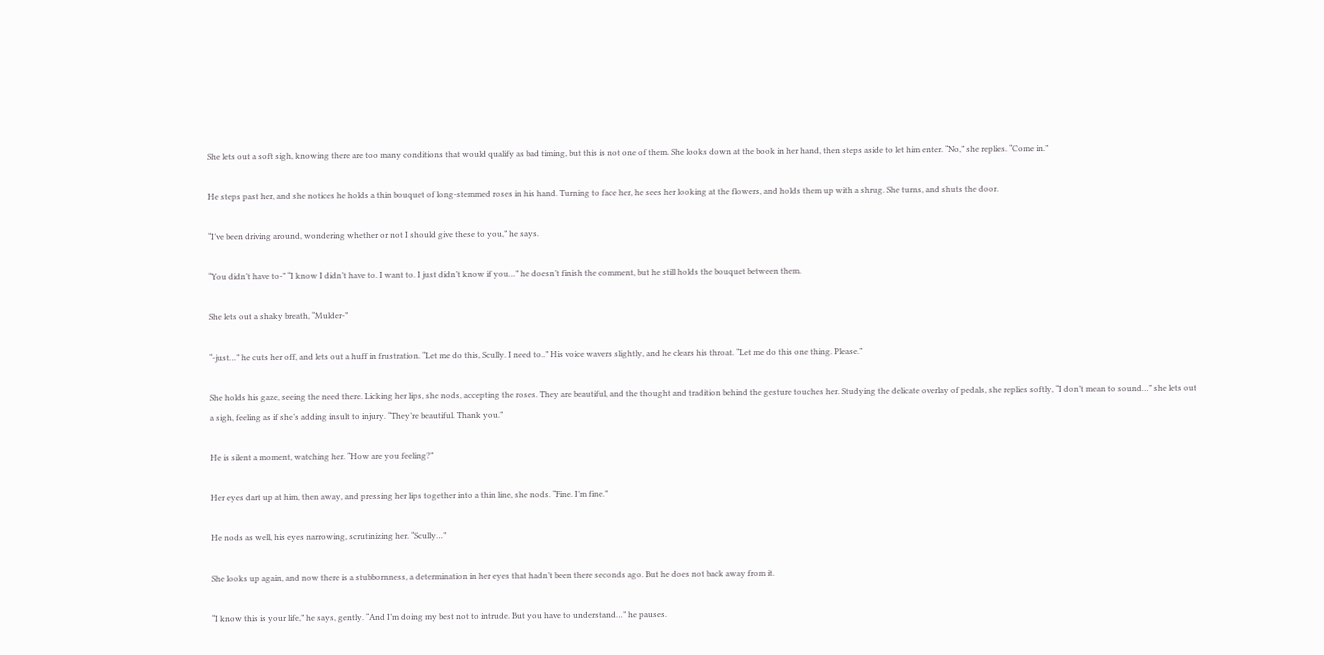She lets out a soft sigh, knowing there are too many conditions that would qualify as bad timing, but this is not one of them. She looks down at the book in her hand, then steps aside to let him enter. “No,” she replies. “Come in.”

He steps past her, and she notices he holds a thin bouquet of long-stemmed roses in his hand. Turning to face her, he sees her looking at the flowers, and holds them up with a shrug. She turns, and shuts the door.

“I’ve been driving around, wondering whether or not I should give these to you,” he says.

“You didn’t have to-” “I know I didn’t have to. I want to. I just didn’t know if you…” he doesn’t finish the comment, but he still holds the bouquet between them.

She lets out a shaky breath, “Mulder-”

“-just…” he cuts her off, and lets out a huff in frustration. “Let me do this, Scully. I need to..” His voice wavers slightly, and he clears his throat. “Let me do this one thing. Please.”

She holds his gaze, seeing the need there. Licking her lips, she nods, accepting the roses. They are beautiful, and the thought and tradition behind the gesture touches her. Studying the delicate overlay of pedals, she replies softly, “I don’t mean to sound…” she lets out a sigh, feeling as if she’s adding insult to injury. “They’re beautiful. Thank you.”

He is silent a moment, watching her. “How are you feeling?”

Her eyes dart up at him, then away, and pressing her lips together into a thin line, she nods. “Fine. I’m fine.”

He nods as well, his eyes narrowing, scrutinizing her. “Scully…”

She looks up again, and now there is a stubbornness, a determination in her eyes that hadn’t been there seconds ago. But he does not back away from it.

“I know this is your life,” he says, gently. “And I’m doing my best not to intrude. But you have to understand…” he pauses.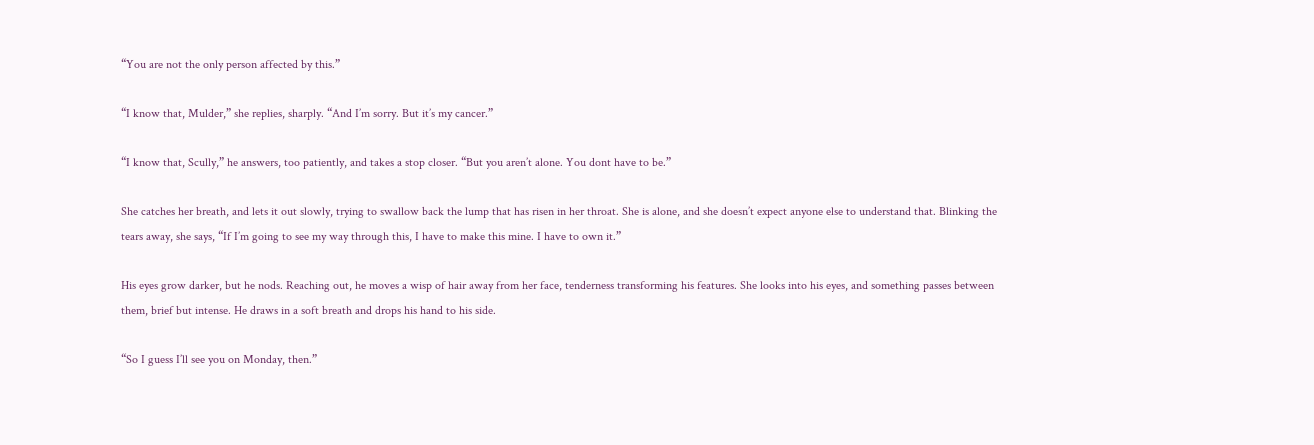“You are not the only person affected by this.”

“I know that, Mulder,” she replies, sharply. “And I’m sorry. But it’s my cancer.”

“I know that, Scully,” he answers, too patiently, and takes a stop closer. “But you aren’t alone. You dont have to be.”

She catches her breath, and lets it out slowly, trying to swallow back the lump that has risen in her throat. She is alone, and she doesn’t expect anyone else to understand that. Blinking the tears away, she says, “If I’m going to see my way through this, I have to make this mine. I have to own it.”

His eyes grow darker, but he nods. Reaching out, he moves a wisp of hair away from her face, tenderness transforming his features. She looks into his eyes, and something passes between them, brief but intense. He draws in a soft breath and drops his hand to his side.

“So I guess I’ll see you on Monday, then.”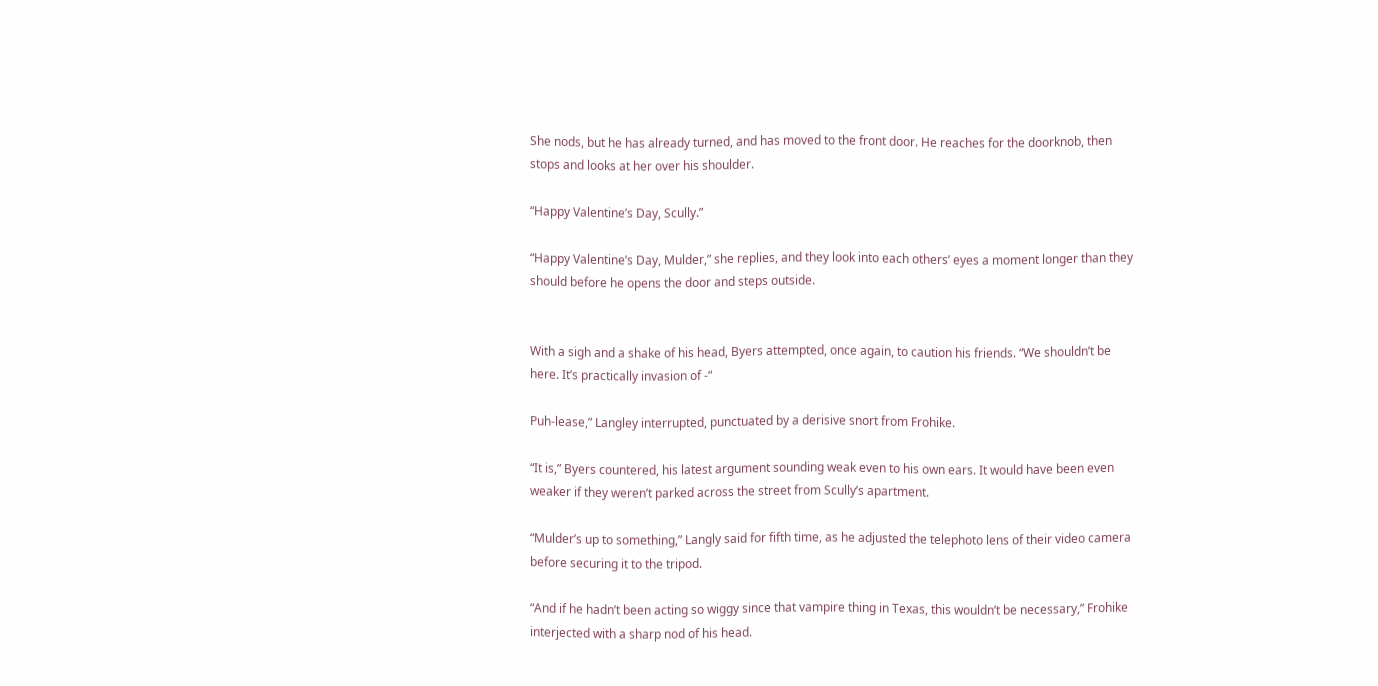She nods, but he has already turned, and has moved to the front door. He reaches for the doorknob, then stops and looks at her over his shoulder.

“Happy Valentine’s Day, Scully.”

“Happy Valentine’s Day, Mulder,” she replies, and they look into each others’ eyes a moment longer than they should before he opens the door and steps outside.


With a sigh and a shake of his head, Byers attempted, once again, to caution his friends. “We shouldn’t be here. It’s practically invasion of -“

Puh-lease,” Langley interrupted, punctuated by a derisive snort from Frohike.

“It is,” Byers countered, his latest argument sounding weak even to his own ears. It would have been even weaker if they weren’t parked across the street from Scully’s apartment.

“Mulder’s up to something,” Langly said for fifth time, as he adjusted the telephoto lens of their video camera before securing it to the tripod.

“And if he hadn’t been acting so wiggy since that vampire thing in Texas, this wouldn’t be necessary,” Frohike interjected with a sharp nod of his head.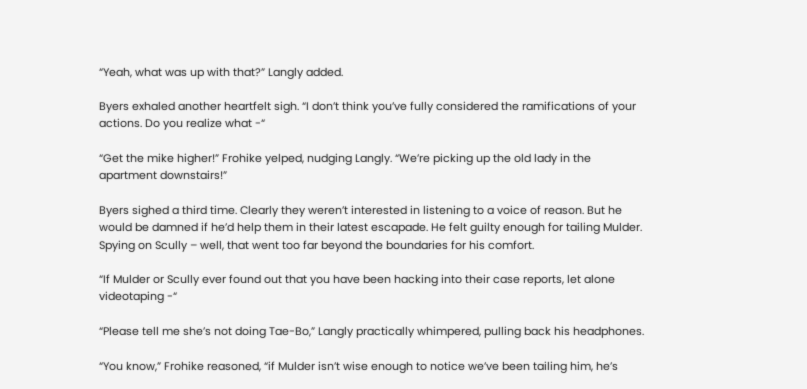“Yeah, what was up with that?” Langly added.

Byers exhaled another heartfelt sigh. “I don’t think you’ve fully considered the ramifications of your actions. Do you realize what -“

“Get the mike higher!” Frohike yelped, nudging Langly. “We’re picking up the old lady in the apartment downstairs!”

Byers sighed a third time. Clearly they weren’t interested in listening to a voice of reason. But he would be damned if he’d help them in their latest escapade. He felt guilty enough for tailing Mulder. Spying on Scully – well, that went too far beyond the boundaries for his comfort.

“If Mulder or Scully ever found out that you have been hacking into their case reports, let alone videotaping -“

“Please tell me she’s not doing Tae-Bo,” Langly practically whimpered, pulling back his headphones.

“You know,” Frohike reasoned, “if Mulder isn’t wise enough to notice we’ve been tailing him, he’s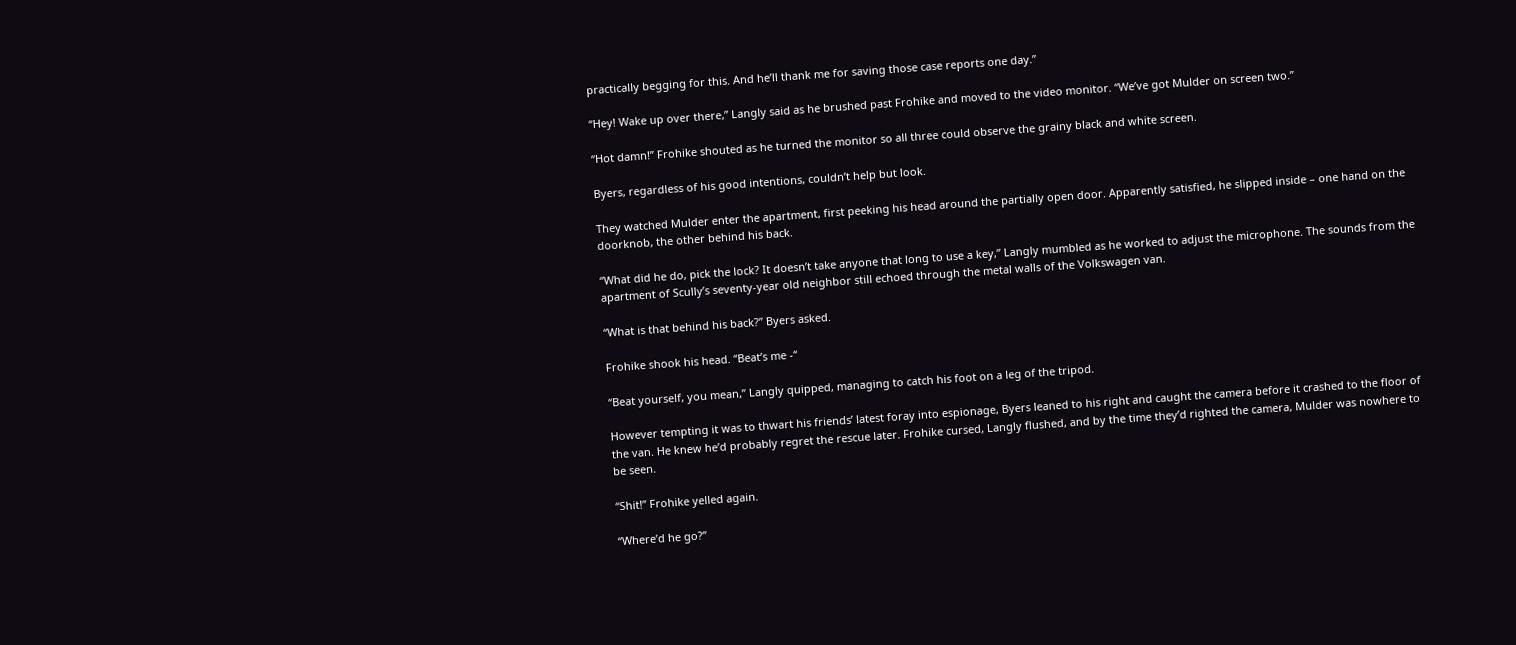practically begging for this. And he’ll thank me for saving those case reports one day.”

“Hey! Wake up over there,” Langly said as he brushed past Frohike and moved to the video monitor. “We’ve got Mulder on screen two.”

“Hot damn!” Frohike shouted as he turned the monitor so all three could observe the grainy black and white screen.

Byers, regardless of his good intentions, couldn’t help but look.

They watched Mulder enter the apartment, first peeking his head around the partially open door. Apparently satisfied, he slipped inside – one hand on the doorknob, the other behind his back.

“What did he do, pick the lock? It doesn’t take anyone that long to use a key,” Langly mumbled as he worked to adjust the microphone. The sounds from the apartment of Scully’s seventy-year old neighbor still echoed through the metal walls of the Volkswagen van.

“What is that behind his back?” Byers asked.

Frohike shook his head. “Beat’s me -“

“Beat yourself, you mean,” Langly quipped, managing to catch his foot on a leg of the tripod.

However tempting it was to thwart his friends’ latest foray into espionage, Byers leaned to his right and caught the camera before it crashed to the floor of the van. He knew he’d probably regret the rescue later. Frohike cursed, Langly flushed, and by the time they’d righted the camera, Mulder was nowhere to be seen.

“Shit!” Frohike yelled again.

“Where’d he go?”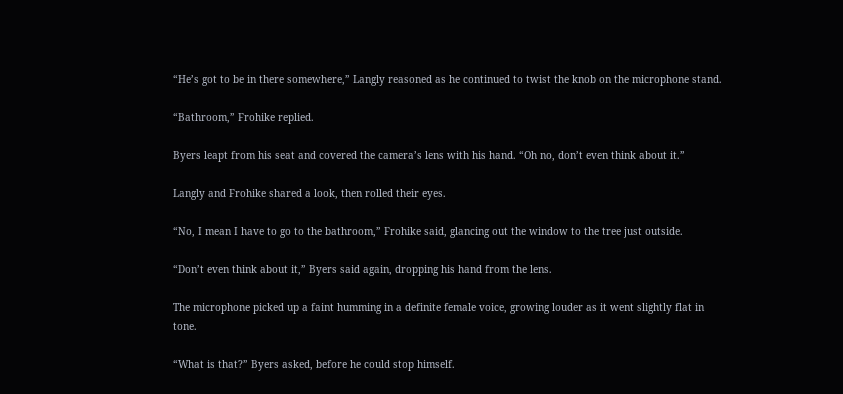“He’s got to be in there somewhere,” Langly reasoned as he continued to twist the knob on the microphone stand.

“Bathroom,” Frohike replied.

Byers leapt from his seat and covered the camera’s lens with his hand. “Oh no, don’t even think about it.”

Langly and Frohike shared a look, then rolled their eyes.

“No, I mean I have to go to the bathroom,” Frohike said, glancing out the window to the tree just outside.

“Don’t even think about it,” Byers said again, dropping his hand from the lens.

The microphone picked up a faint humming in a definite female voice, growing louder as it went slightly flat in tone.

“What is that?” Byers asked, before he could stop himself.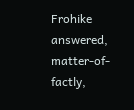Frohike answered, matter-of-factly,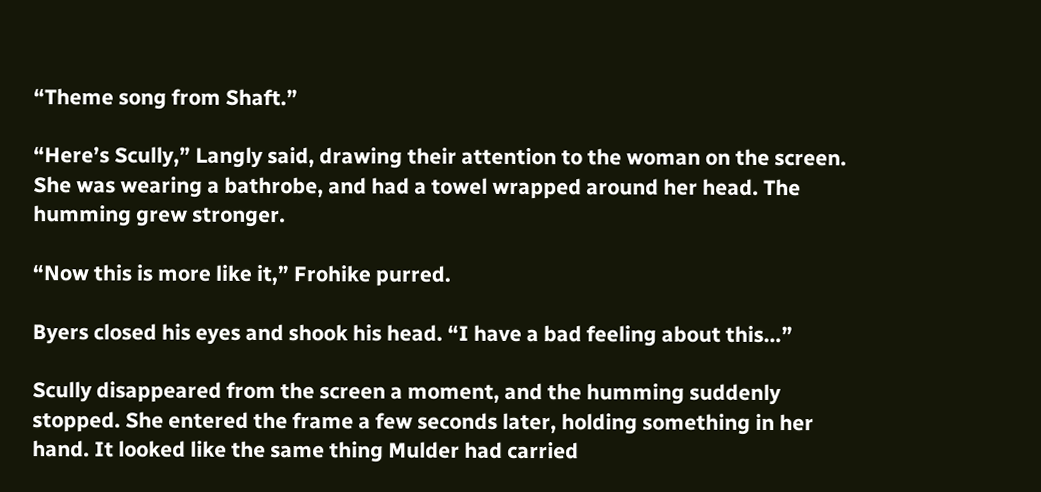“Theme song from Shaft.”

“Here’s Scully,” Langly said, drawing their attention to the woman on the screen. She was wearing a bathrobe, and had a towel wrapped around her head. The humming grew stronger.

“Now this is more like it,” Frohike purred.

Byers closed his eyes and shook his head. “I have a bad feeling about this…”

Scully disappeared from the screen a moment, and the humming suddenly stopped. She entered the frame a few seconds later, holding something in her hand. It looked like the same thing Mulder had carried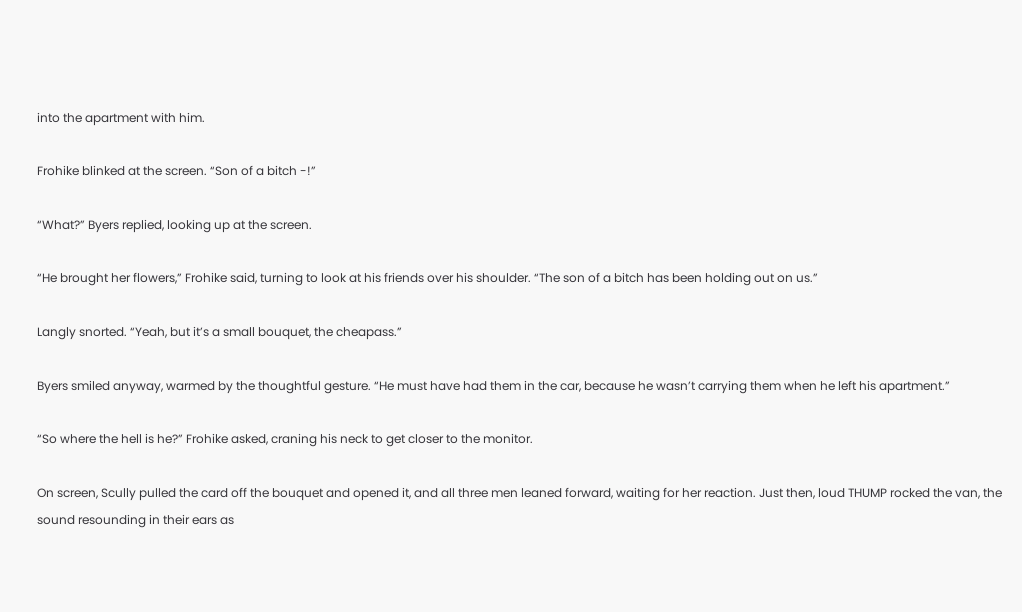into the apartment with him.

Frohike blinked at the screen. “Son of a bitch -!”

“What?” Byers replied, looking up at the screen.

“He brought her flowers,” Frohike said, turning to look at his friends over his shoulder. “The son of a bitch has been holding out on us.”

Langly snorted. “Yeah, but it’s a small bouquet, the cheapass.”

Byers smiled anyway, warmed by the thoughtful gesture. “He must have had them in the car, because he wasn’t carrying them when he left his apartment.”

“So where the hell is he?” Frohike asked, craning his neck to get closer to the monitor.

On screen, Scully pulled the card off the bouquet and opened it, and all three men leaned forward, waiting for her reaction. Just then, loud THUMP rocked the van, the sound resounding in their ears as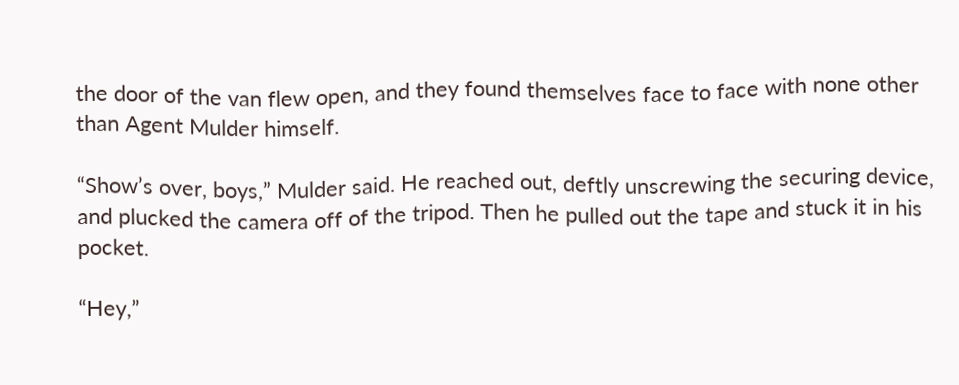the door of the van flew open, and they found themselves face to face with none other than Agent Mulder himself.

“Show’s over, boys,” Mulder said. He reached out, deftly unscrewing the securing device, and plucked the camera off of the tripod. Then he pulled out the tape and stuck it in his pocket.

“Hey,”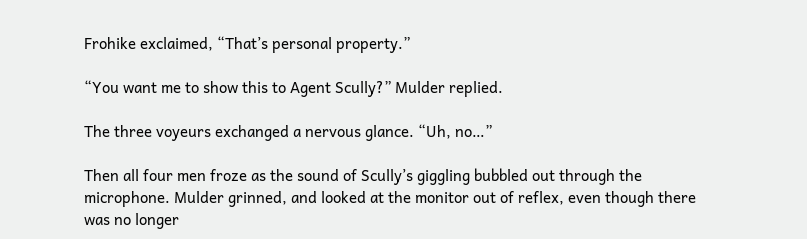Frohike exclaimed, “That’s personal property.”

“You want me to show this to Agent Scully?” Mulder replied.

The three voyeurs exchanged a nervous glance. “Uh, no…”

Then all four men froze as the sound of Scully’s giggling bubbled out through the microphone. Mulder grinned, and looked at the monitor out of reflex, even though there was no longer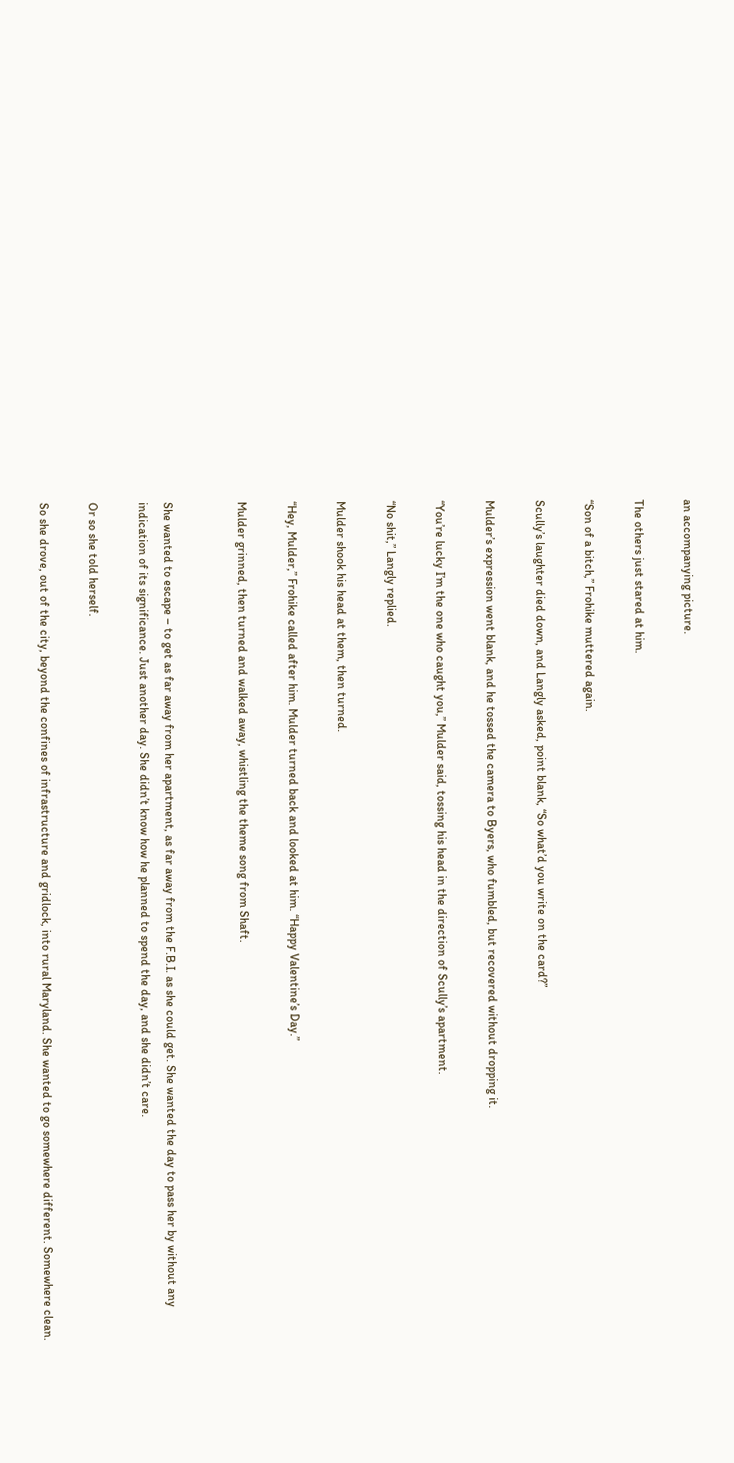an accompanying picture.

The others just stared at him.

“Son of a bitch,” Frohike muttered again.

Scully’s laughter died down, and Langly asked, point blank, “So what’d you write on the card?”

Mulder’s expression went blank, and he tossed the camera to Byers, who fumbled, but recovered without dropping it.

“You’re lucky I’m the one who caught you,” Mulder said, tossing his head in the direction of Scully’s apartment.

“No shit,” Langly replied.

Mulder shook his head at them, then turned.

“Hey, Mulder,” Frohike called after him. Mulder turned back and looked at him. “Happy Valentine’s Day.”

Mulder grinned, then turned and walked away, whistling the theme song from Shaft.


She wanted to escape – to get as far away from her apartment, as far away from the F.B.I. as she could get. She wanted the day to pass her by without any indication of its significance. Just another day. She didn’t know how he planned to spend the day, and she didn’t care.

Or so she told herself.

So she drove, out of the city, beyond the confines of infrastructure and gridlock, into rural Maryland. She wanted to go somewhere different. Somewhere clean.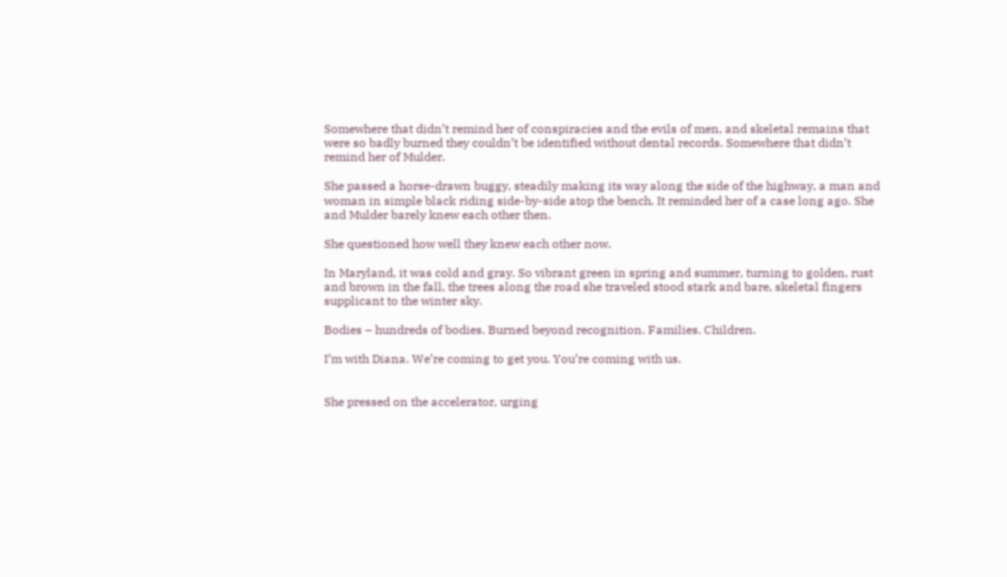Somewhere that didn’t remind her of conspiracies and the evils of men, and skeletal remains that were so badly burned they couldn’t be identified without dental records. Somewhere that didn’t remind her of Mulder.

She passed a horse-drawn buggy, steadily making its way along the side of the highway, a man and woman in simple black riding side-by-side atop the bench. It reminded her of a case long ago. She and Mulder barely knew each other then.

She questioned how well they knew each other now.

In Maryland, it was cold and gray. So vibrant green in spring and summer, turning to golden, rust and brown in the fall, the trees along the road she traveled stood stark and bare, skeletal fingers supplicant to the winter sky.

Bodies – hundreds of bodies. Burned beyond recognition. Families. Children.

I’m with Diana. We’re coming to get you. You’re coming with us.


She pressed on the accelerator, urging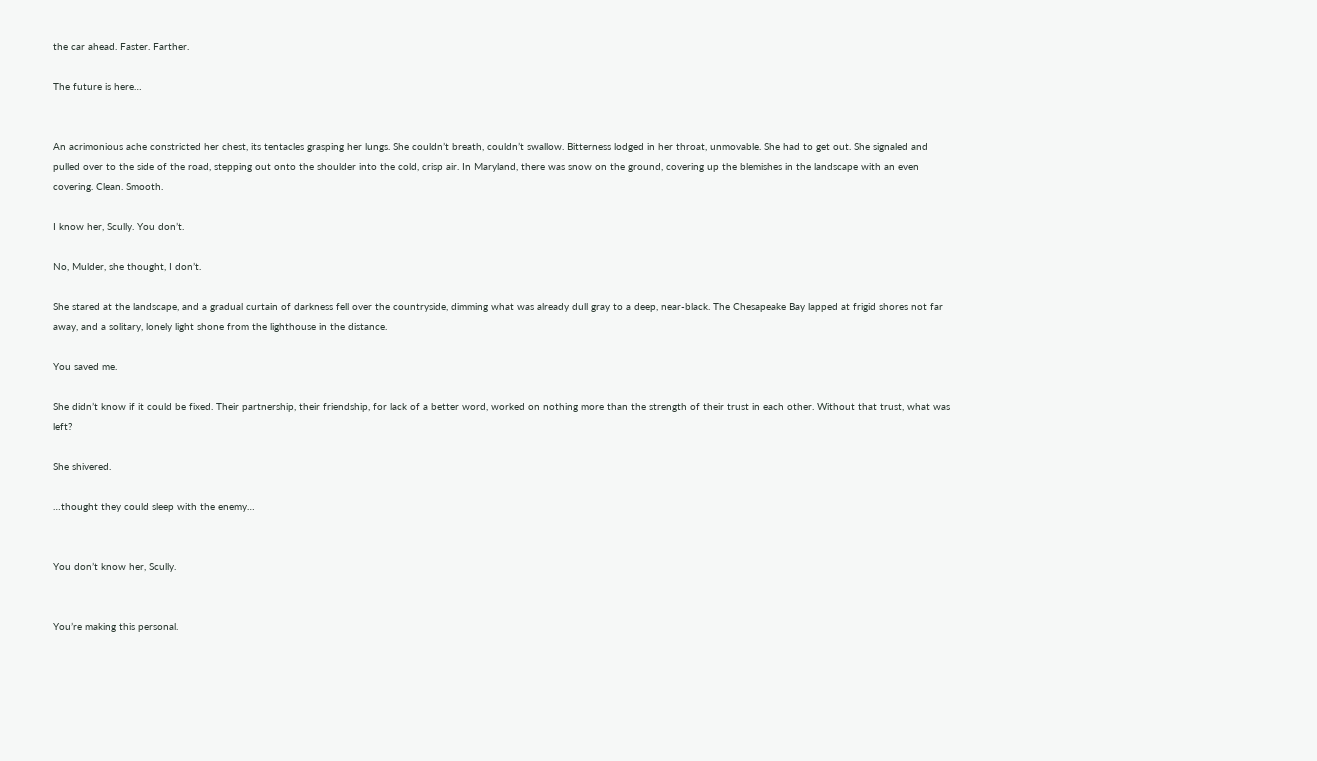the car ahead. Faster. Farther.

The future is here…


An acrimonious ache constricted her chest, its tentacles grasping her lungs. She couldn’t breath, couldn’t swallow. Bitterness lodged in her throat, unmovable. She had to get out. She signaled and pulled over to the side of the road, stepping out onto the shoulder into the cold, crisp air. In Maryland, there was snow on the ground, covering up the blemishes in the landscape with an even covering. Clean. Smooth.

I know her, Scully. You don’t.

No, Mulder, she thought, I don’t.

She stared at the landscape, and a gradual curtain of darkness fell over the countryside, dimming what was already dull gray to a deep, near-black. The Chesapeake Bay lapped at frigid shores not far away, and a solitary, lonely light shone from the lighthouse in the distance.

You saved me.

She didn’t know if it could be fixed. Their partnership, their friendship, for lack of a better word, worked on nothing more than the strength of their trust in each other. Without that trust, what was left?

She shivered.

…thought they could sleep with the enemy…


You don’t know her, Scully.


You’re making this personal.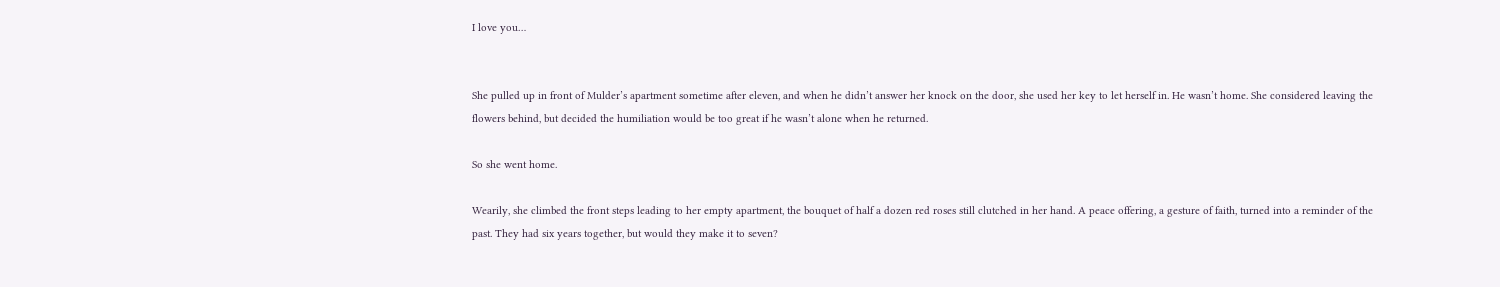I love you…


She pulled up in front of Mulder’s apartment sometime after eleven, and when he didn’t answer her knock on the door, she used her key to let herself in. He wasn’t home. She considered leaving the flowers behind, but decided the humiliation would be too great if he wasn’t alone when he returned.

So she went home.

Wearily, she climbed the front steps leading to her empty apartment, the bouquet of half a dozen red roses still clutched in her hand. A peace offering, a gesture of faith, turned into a reminder of the past. They had six years together, but would they make it to seven?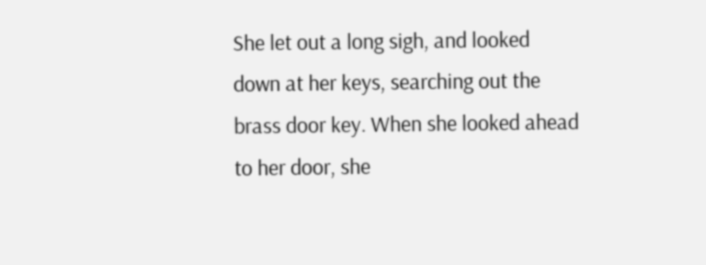She let out a long sigh, and looked down at her keys, searching out the brass door key. When she looked ahead to her door, she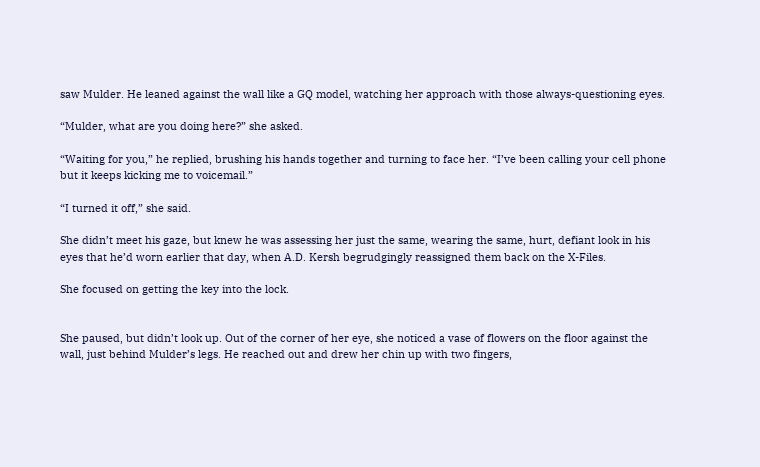saw Mulder. He leaned against the wall like a GQ model, watching her approach with those always-questioning eyes.

“Mulder, what are you doing here?” she asked.

“Waiting for you,” he replied, brushing his hands together and turning to face her. “I’ve been calling your cell phone but it keeps kicking me to voicemail.”

“I turned it off,” she said.

She didn’t meet his gaze, but knew he was assessing her just the same, wearing the same, hurt, defiant look in his eyes that he’d worn earlier that day, when A.D. Kersh begrudgingly reassigned them back on the X-Files.

She focused on getting the key into the lock.


She paused, but didn’t look up. Out of the corner of her eye, she noticed a vase of flowers on the floor against the wall, just behind Mulder’s legs. He reached out and drew her chin up with two fingers,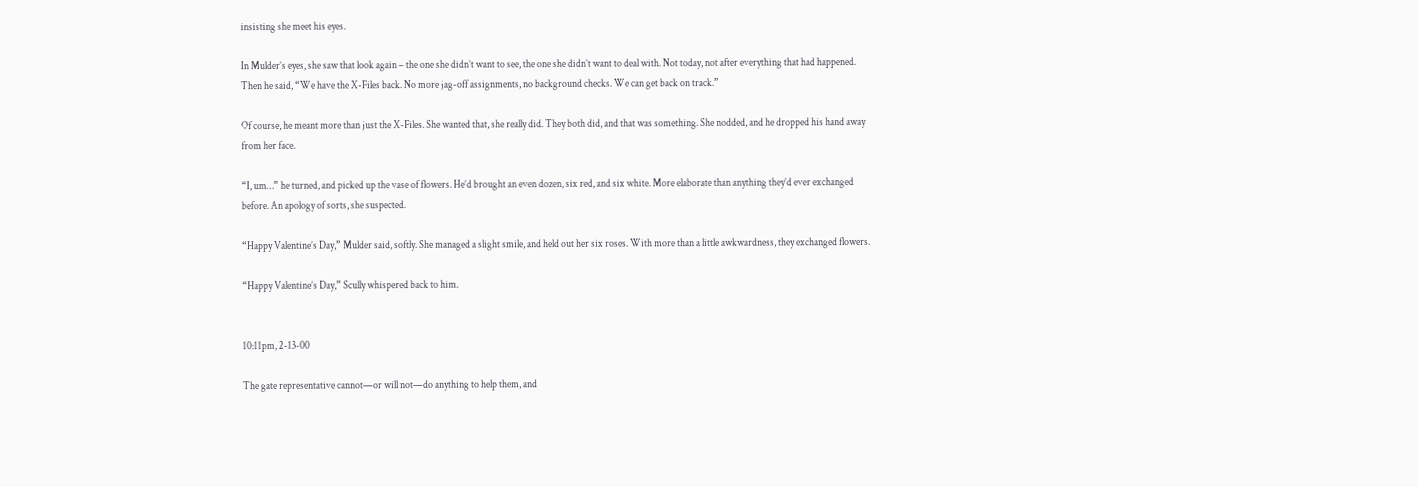insisting she meet his eyes.

In Mulder’s eyes, she saw that look again – the one she didn’t want to see, the one she didn’t want to deal with. Not today, not after everything that had happened. Then he said, “We have the X-Files back. No more jag-off assignments, no background checks. We can get back on track.”

Of course, he meant more than just the X-Files. She wanted that, she really did. They both did, and that was something. She nodded, and he dropped his hand away from her face.

“I, um…” he turned, and picked up the vase of flowers. He’d brought an even dozen, six red, and six white. More elaborate than anything they’d ever exchanged before. An apology of sorts, she suspected.

“Happy Valentine’s Day,” Mulder said, softly. She managed a slight smile, and held out her six roses. With more than a little awkwardness, they exchanged flowers.

“Happy Valentine’s Day,” Scully whispered back to him.


10:11pm, 2-13-00

The gate representative cannot—or will not—do anything to help them, and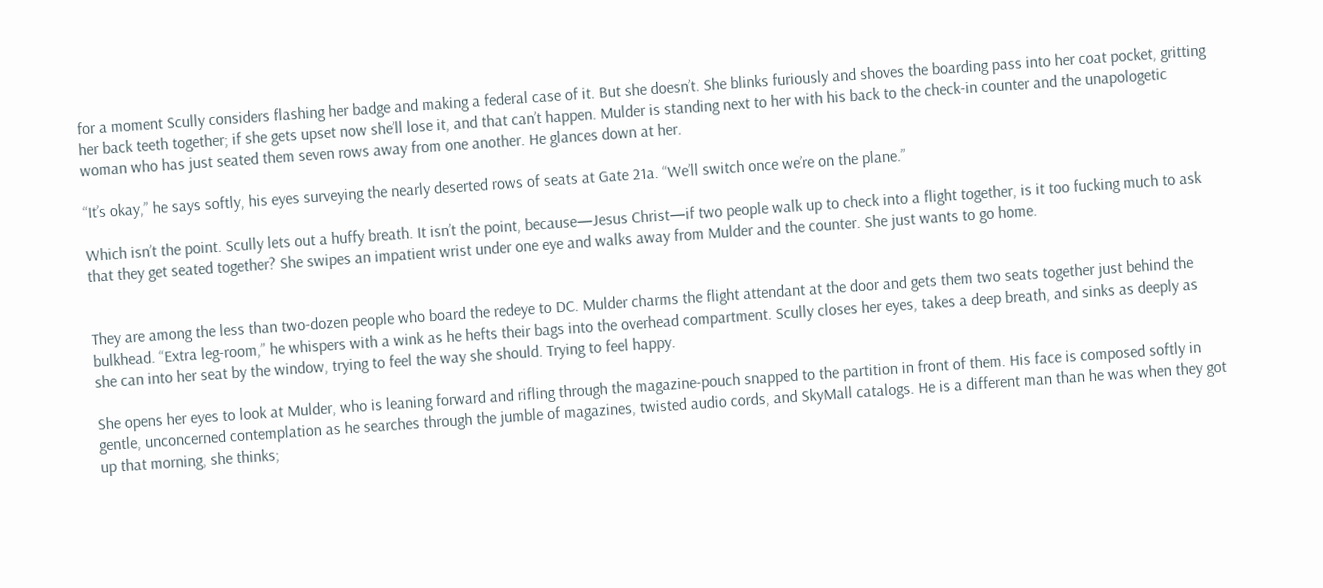for a moment Scully considers flashing her badge and making a federal case of it. But she doesn’t. She blinks furiously and shoves the boarding pass into her coat pocket, gritting her back teeth together; if she gets upset now she’ll lose it, and that can’t happen. Mulder is standing next to her with his back to the check-in counter and the unapologetic woman who has just seated them seven rows away from one another. He glances down at her.

“It’s okay,” he says softly, his eyes surveying the nearly deserted rows of seats at Gate 21a. “We’ll switch once we’re on the plane.”

Which isn’t the point. Scully lets out a huffy breath. It isn’t the point, because—Jesus Christ—if two people walk up to check into a flight together, is it too fucking much to ask that they get seated together? She swipes an impatient wrist under one eye and walks away from Mulder and the counter. She just wants to go home.


They are among the less than two-dozen people who board the redeye to DC. Mulder charms the flight attendant at the door and gets them two seats together just behind the bulkhead. “Extra leg-room,” he whispers with a wink as he hefts their bags into the overhead compartment. Scully closes her eyes, takes a deep breath, and sinks as deeply as she can into her seat by the window, trying to feel the way she should. Trying to feel happy.

She opens her eyes to look at Mulder, who is leaning forward and rifling through the magazine-pouch snapped to the partition in front of them. His face is composed softly in gentle, unconcerned contemplation as he searches through the jumble of magazines, twisted audio cords, and SkyMall catalogs. He is a different man than he was when they got up that morning, she thinks;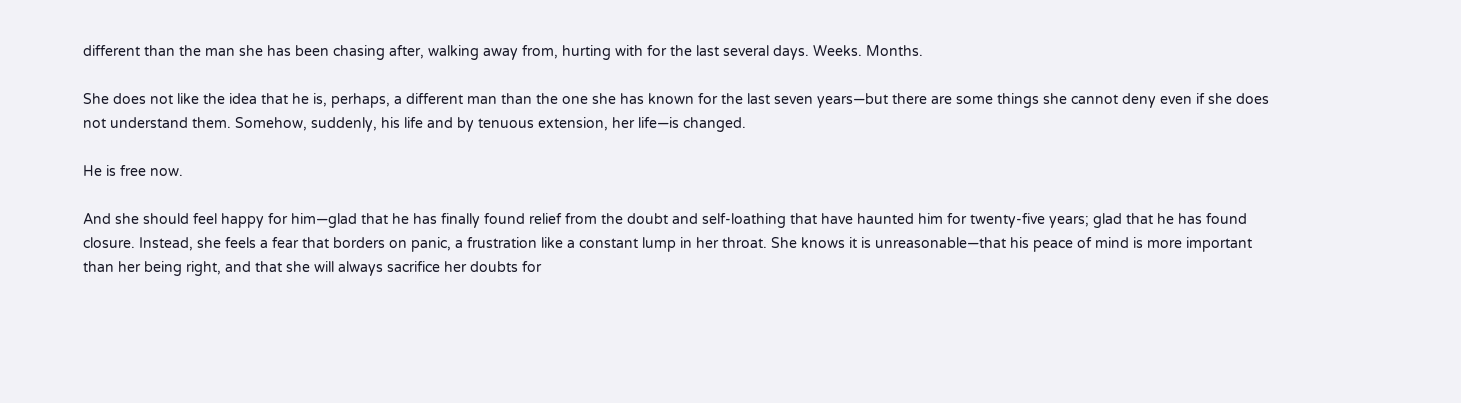different than the man she has been chasing after, walking away from, hurting with for the last several days. Weeks. Months.

She does not like the idea that he is, perhaps, a different man than the one she has known for the last seven years—but there are some things she cannot deny even if she does not understand them. Somehow, suddenly, his life and by tenuous extension, her life—is changed.

He is free now.

And she should feel happy for him—glad that he has finally found relief from the doubt and self-loathing that have haunted him for twenty-five years; glad that he has found closure. Instead, she feels a fear that borders on panic, a frustration like a constant lump in her throat. She knows it is unreasonable—that his peace of mind is more important than her being right, and that she will always sacrifice her doubts for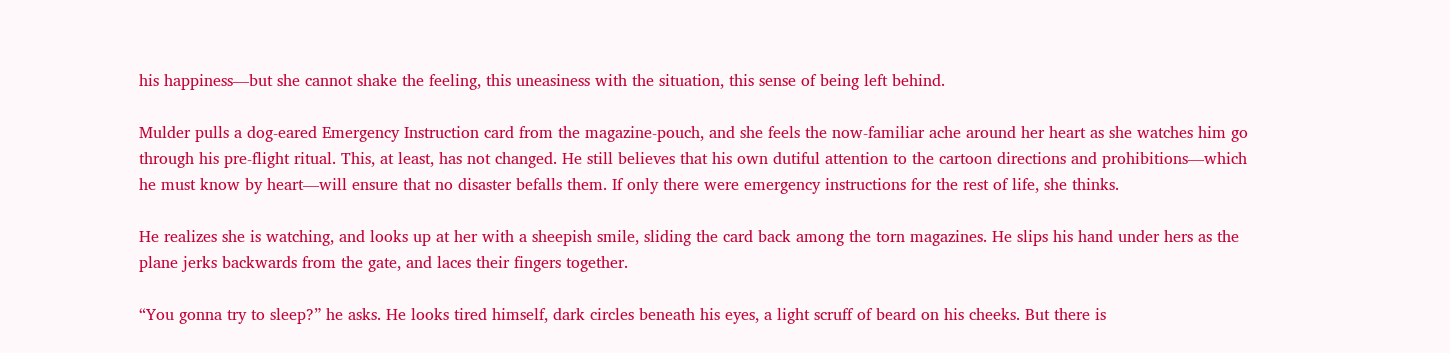his happiness—but she cannot shake the feeling, this uneasiness with the situation, this sense of being left behind.

Mulder pulls a dog-eared Emergency Instruction card from the magazine-pouch, and she feels the now-familiar ache around her heart as she watches him go through his pre-flight ritual. This, at least, has not changed. He still believes that his own dutiful attention to the cartoon directions and prohibitions—which he must know by heart—will ensure that no disaster befalls them. If only there were emergency instructions for the rest of life, she thinks.

He realizes she is watching, and looks up at her with a sheepish smile, sliding the card back among the torn magazines. He slips his hand under hers as the plane jerks backwards from the gate, and laces their fingers together.

“You gonna try to sleep?” he asks. He looks tired himself, dark circles beneath his eyes, a light scruff of beard on his cheeks. But there is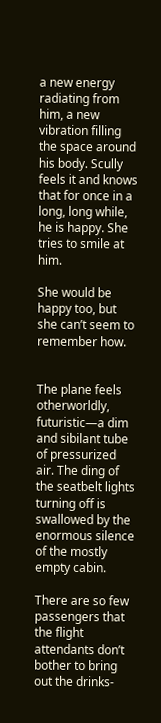a new energy radiating from him, a new vibration filling the space around his body. Scully feels it and knows that for once in a long, long while, he is happy. She tries to smile at him.

She would be happy too, but she can’t seem to remember how.


The plane feels otherworldly, futuristic—a dim and sibilant tube of pressurized air. The ding of the seatbelt lights turning off is swallowed by the enormous silence of the mostly empty cabin.

There are so few passengers that the flight attendants don’t bother to bring out the drinks-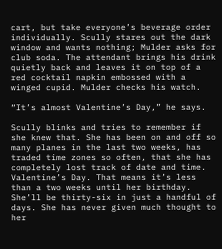cart, but take everyone’s beverage order individually. Scully stares out the dark window and wants nothing; Mulder asks for club soda. The attendant brings his drink quietly back and leaves it on top of a red cocktail napkin embossed with a winged cupid. Mulder checks his watch.

“It’s almost Valentine’s Day,” he says.

Scully blinks and tries to remember if she knew that. She has been on and off so many planes in the last two weeks, has traded time zones so often, that she has completely lost track of date and time. Valentine’s Day. That means it’s less than a two weeks until her birthday. She’ll be thirty-six in just a handful of days. She has never given much thought to her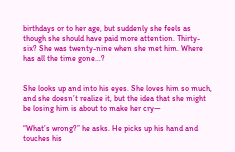birthdays or to her age, but suddenly she feels as though she should have paid more attention. Thirty-six? She was twenty-nine when she met him. Where has all the time gone…?


She looks up and into his eyes. She loves him so much, and she doesn’t realize it, but the idea that she might be losing him is about to make her cry—

“What’s wrong?” he asks. He picks up his hand and touches his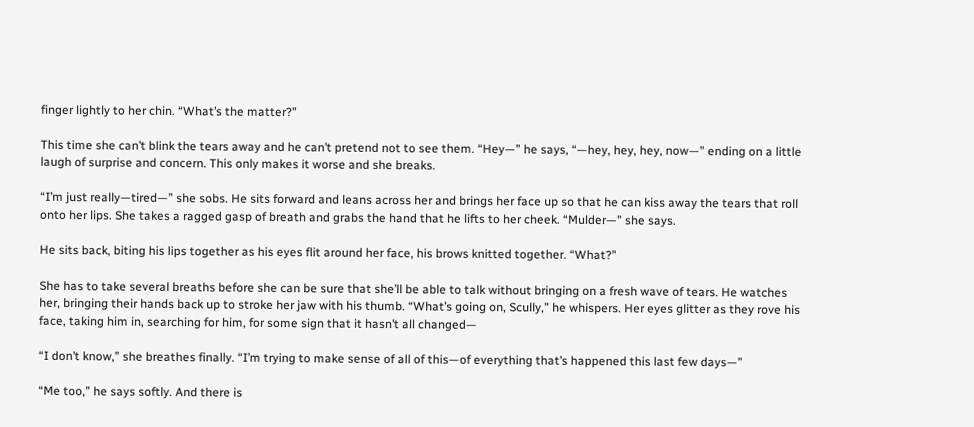finger lightly to her chin. “What’s the matter?”

This time she can’t blink the tears away and he can’t pretend not to see them. “Hey—” he says, “—hey, hey, hey, now—” ending on a little laugh of surprise and concern. This only makes it worse and she breaks.

“I’m just really—tired—” she sobs. He sits forward and leans across her and brings her face up so that he can kiss away the tears that roll onto her lips. She takes a ragged gasp of breath and grabs the hand that he lifts to her cheek. “Mulder—” she says.

He sits back, biting his lips together as his eyes flit around her face, his brows knitted together. “What?”

She has to take several breaths before she can be sure that she’ll be able to talk without bringing on a fresh wave of tears. He watches her, bringing their hands back up to stroke her jaw with his thumb. “What’s going on, Scully,” he whispers. Her eyes glitter as they rove his face, taking him in, searching for him, for some sign that it hasn’t all changed—

“I don’t know,” she breathes finally. “I’m trying to make sense of all of this—of everything that’s happened this last few days—”

“Me too,” he says softly. And there is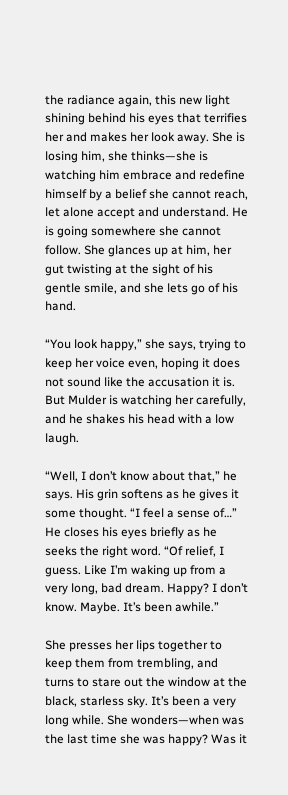the radiance again, this new light shining behind his eyes that terrifies her and makes her look away. She is losing him, she thinks—she is watching him embrace and redefine himself by a belief she cannot reach, let alone accept and understand. He is going somewhere she cannot follow. She glances up at him, her gut twisting at the sight of his gentle smile, and she lets go of his hand.

“You look happy,” she says, trying to keep her voice even, hoping it does not sound like the accusation it is. But Mulder is watching her carefully, and he shakes his head with a low laugh.

“Well, I don’t know about that,” he says. His grin softens as he gives it some thought. “I feel a sense of…” He closes his eyes briefly as he seeks the right word. “Of relief, I guess. Like I’m waking up from a very long, bad dream. Happy? I don’t know. Maybe. It’s been awhile.”

She presses her lips together to keep them from trembling, and turns to stare out the window at the black, starless sky. It’s been a very long while. She wonders—when was the last time she was happy? Was it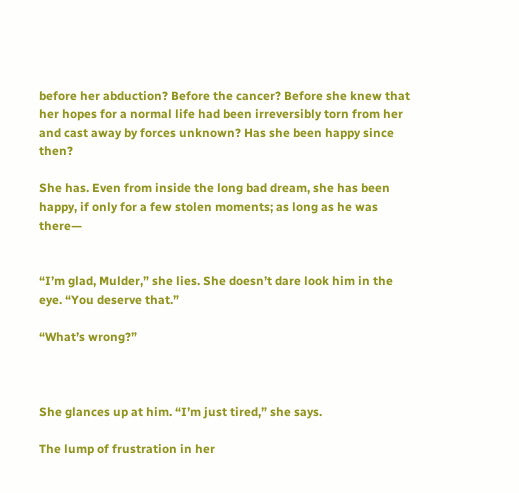before her abduction? Before the cancer? Before she knew that her hopes for a normal life had been irreversibly torn from her and cast away by forces unknown? Has she been happy since then?

She has. Even from inside the long bad dream, she has been happy, if only for a few stolen moments; as long as he was there—


“I’m glad, Mulder,” she lies. She doesn’t dare look him in the eye. “You deserve that.”

“What’s wrong?”



She glances up at him. “I’m just tired,” she says.

The lump of frustration in her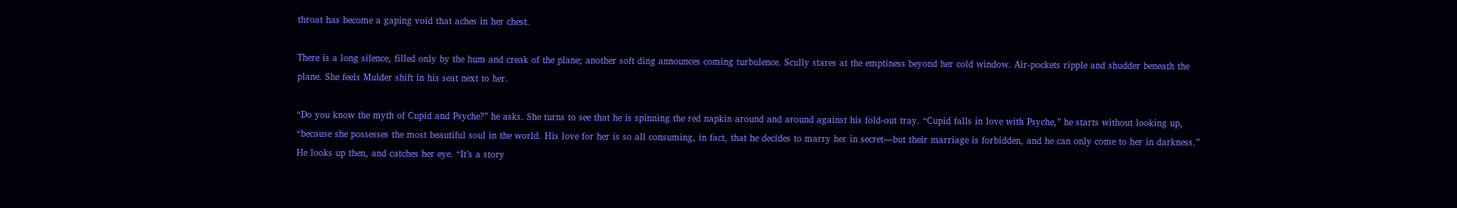throat has become a gaping void that aches in her chest.

There is a long silence, filled only by the hum and creak of the plane; another soft ding announces coming turbulence. Scully stares at the emptiness beyond her cold window. Air-pockets ripple and shudder beneath the plane. She feels Mulder shift in his seat next to her.

“Do you know the myth of Cupid and Psyche?” he asks. She turns to see that he is spinning the red napkin around and around against his fold-out tray. “Cupid falls in love with Psyche,” he starts without looking up, “because she possesses the most beautiful soul in the world. His love for her is so all consuming, in fact, that he decides to marry her in secret—but their marriage is forbidden, and he can only come to her in darkness.” He looks up then, and catches her eye. “It’s a story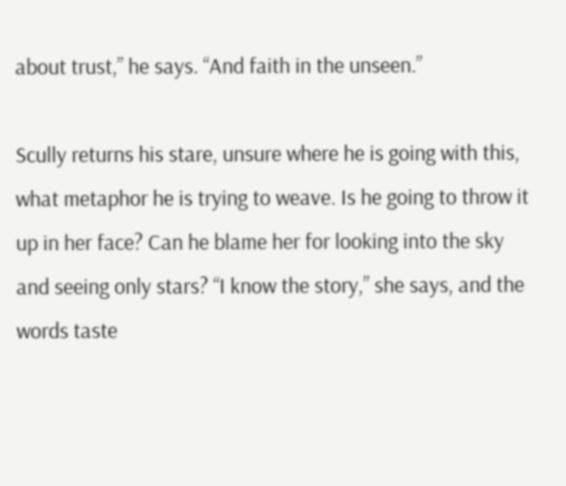about trust,” he says. “And faith in the unseen.”

Scully returns his stare, unsure where he is going with this, what metaphor he is trying to weave. Is he going to throw it up in her face? Can he blame her for looking into the sky and seeing only stars? “I know the story,” she says, and the words taste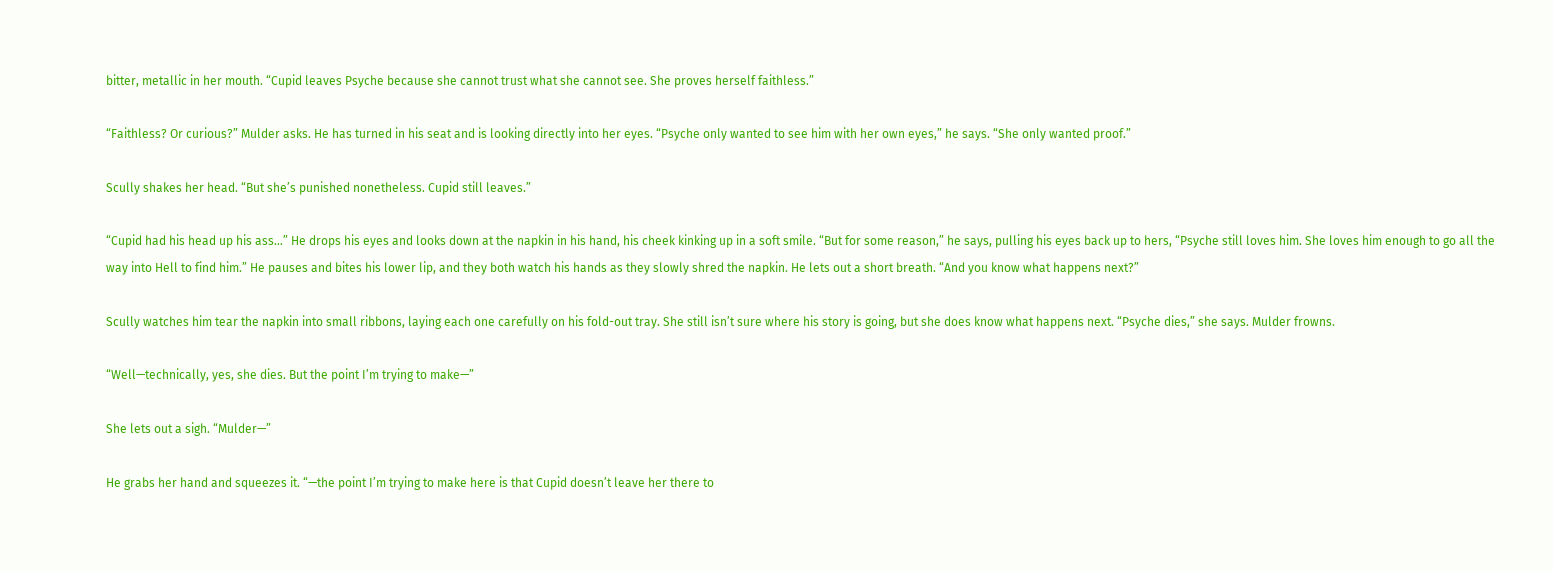bitter, metallic in her mouth. “Cupid leaves Psyche because she cannot trust what she cannot see. She proves herself faithless.”

“Faithless? Or curious?” Mulder asks. He has turned in his seat and is looking directly into her eyes. “Psyche only wanted to see him with her own eyes,” he says. “She only wanted proof.”

Scully shakes her head. “But she’s punished nonetheless. Cupid still leaves.”

“Cupid had his head up his ass…” He drops his eyes and looks down at the napkin in his hand, his cheek kinking up in a soft smile. “But for some reason,” he says, pulling his eyes back up to hers, “Psyche still loves him. She loves him enough to go all the way into Hell to find him.” He pauses and bites his lower lip, and they both watch his hands as they slowly shred the napkin. He lets out a short breath. “And you know what happens next?”

Scully watches him tear the napkin into small ribbons, laying each one carefully on his fold-out tray. She still isn’t sure where his story is going, but she does know what happens next. “Psyche dies,” she says. Mulder frowns.

“Well—technically, yes, she dies. But the point I’m trying to make—”

She lets out a sigh. “Mulder—”

He grabs her hand and squeezes it. “—the point I’m trying to make here is that Cupid doesn’t leave her there to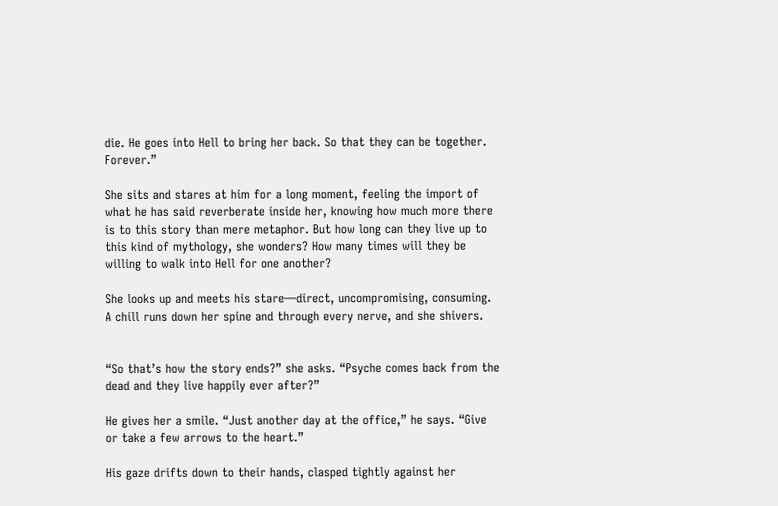die. He goes into Hell to bring her back. So that they can be together. Forever.”

She sits and stares at him for a long moment, feeling the import of what he has said reverberate inside her, knowing how much more there is to this story than mere metaphor. But how long can they live up to this kind of mythology, she wonders? How many times will they be willing to walk into Hell for one another?

She looks up and meets his stare—direct, uncompromising, consuming. A chill runs down her spine and through every nerve, and she shivers.


“So that’s how the story ends?” she asks. “Psyche comes back from the dead and they live happily ever after?”

He gives her a smile. “Just another day at the office,” he says. “Give or take a few arrows to the heart.”

His gaze drifts down to their hands, clasped tightly against her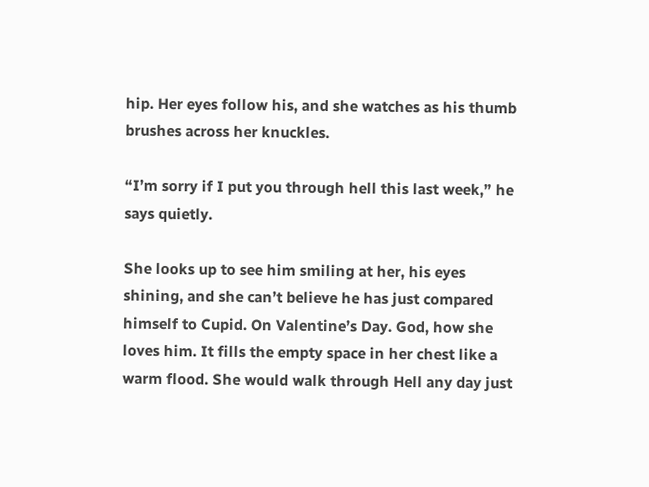hip. Her eyes follow his, and she watches as his thumb brushes across her knuckles.

“I’m sorry if I put you through hell this last week,” he says quietly.

She looks up to see him smiling at her, his eyes shining, and she can’t believe he has just compared himself to Cupid. On Valentine’s Day. God, how she loves him. It fills the empty space in her chest like a warm flood. She would walk through Hell any day just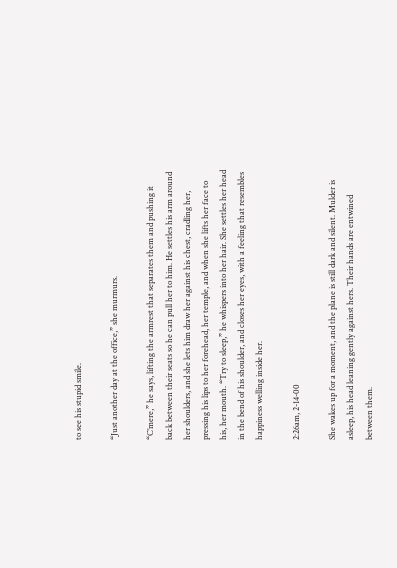to see his stupid smile.

“Just another day at the office,” she murmurs.

“C’mere,” he says, lifting the armrest that separates them and pushing it back between their seats so he can pull her to him. He settles his arm around her shoulders, and she lets him draw her against his chest, cradling her, pressing his lips to her forehead, her temple, and when she lifts her face to his, her mouth. “Try to sleep,” he whispers into her hair. She settles her head in the bend of his shoulder, and closes her eyes, with a feeling that resembles happiness welling inside her.

2:26am, 2-14-00

She wakes up for a moment, and the plane is still dark and silent. Mulder is asleep, his head leaning gently against hers. Their hands are entwined between them.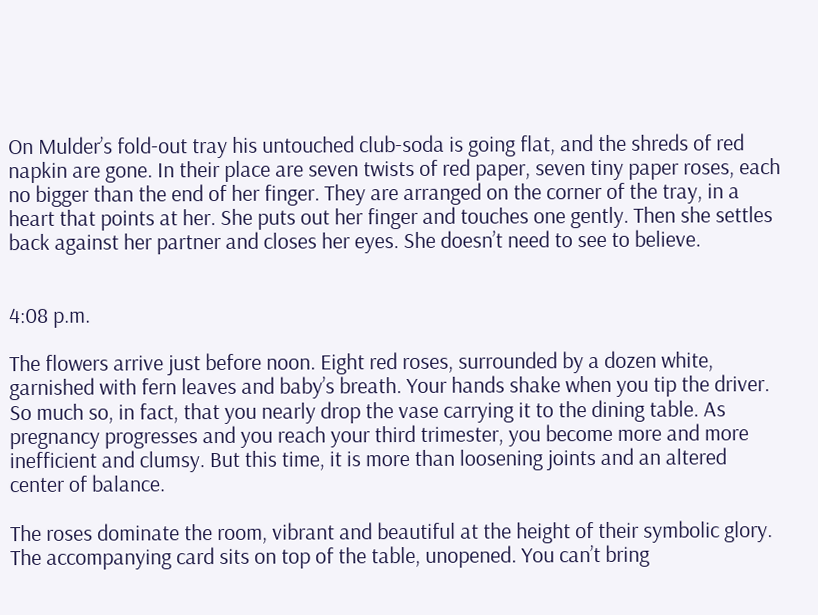On Mulder’s fold-out tray his untouched club-soda is going flat, and the shreds of red napkin are gone. In their place are seven twists of red paper, seven tiny paper roses, each no bigger than the end of her finger. They are arranged on the corner of the tray, in a heart that points at her. She puts out her finger and touches one gently. Then she settles back against her partner and closes her eyes. She doesn’t need to see to believe.


4:08 p.m.

The flowers arrive just before noon. Eight red roses, surrounded by a dozen white, garnished with fern leaves and baby’s breath. Your hands shake when you tip the driver. So much so, in fact, that you nearly drop the vase carrying it to the dining table. As pregnancy progresses and you reach your third trimester, you become more and more inefficient and clumsy. But this time, it is more than loosening joints and an altered center of balance.

The roses dominate the room, vibrant and beautiful at the height of their symbolic glory. The accompanying card sits on top of the table, unopened. You can’t bring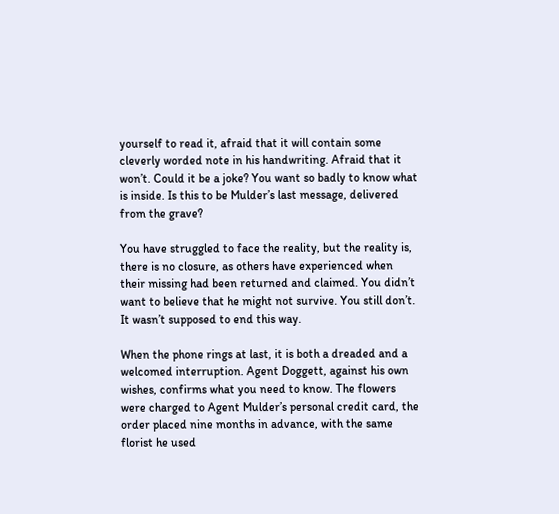yourself to read it, afraid that it will contain some cleverly worded note in his handwriting. Afraid that it won’t. Could it be a joke? You want so badly to know what is inside. Is this to be Mulder’s last message, delivered from the grave?

You have struggled to face the reality, but the reality is, there is no closure, as others have experienced when their missing had been returned and claimed. You didn’t want to believe that he might not survive. You still don’t. It wasn’t supposed to end this way.

When the phone rings at last, it is both a dreaded and a welcomed interruption. Agent Doggett, against his own wishes, confirms what you need to know. The flowers were charged to Agent Mulder’s personal credit card, the order placed nine months in advance, with the same florist he used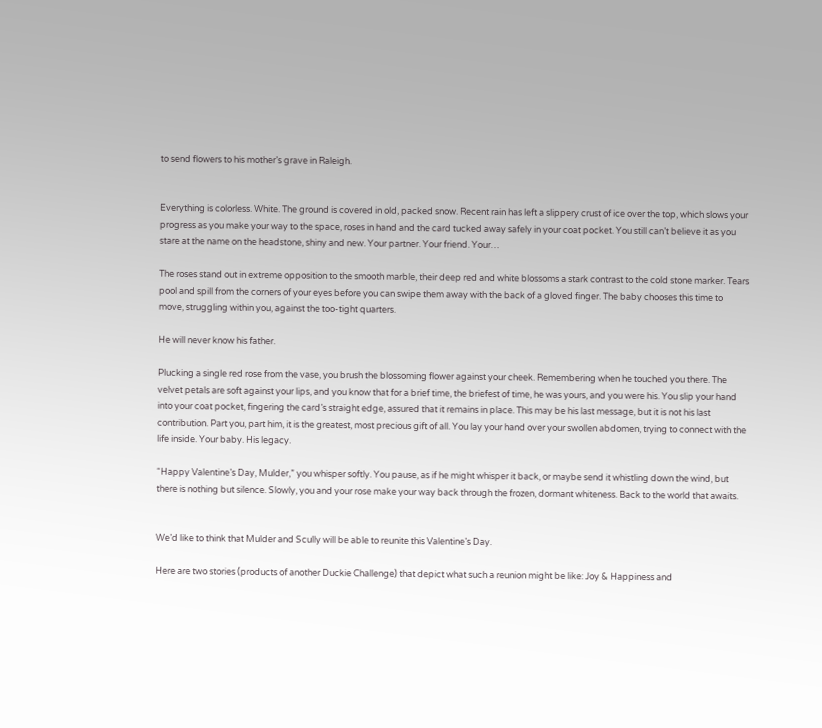to send flowers to his mother’s grave in Raleigh.


Everything is colorless. White. The ground is covered in old, packed snow. Recent rain has left a slippery crust of ice over the top, which slows your progress as you make your way to the space, roses in hand and the card tucked away safely in your coat pocket. You still can’t believe it as you stare at the name on the headstone, shiny and new. Your partner. Your friend. Your…

The roses stand out in extreme opposition to the smooth marble, their deep red and white blossoms a stark contrast to the cold stone marker. Tears pool and spill from the corners of your eyes before you can swipe them away with the back of a gloved finger. The baby chooses this time to move, struggling within you, against the too-tight quarters.

He will never know his father.

Plucking a single red rose from the vase, you brush the blossoming flower against your cheek. Remembering when he touched you there. The velvet petals are soft against your lips, and you know that for a brief time, the briefest of time, he was yours, and you were his. You slip your hand into your coat pocket, fingering the card’s straight edge, assured that it remains in place. This may be his last message, but it is not his last contribution. Part you, part him, it is the greatest, most precious gift of all. You lay your hand over your swollen abdomen, trying to connect with the life inside. Your baby. His legacy.

“Happy Valentine’s Day, Mulder,” you whisper softly. You pause, as if he might whisper it back, or maybe send it whistling down the wind, but there is nothing but silence. Slowly, you and your rose make your way back through the frozen, dormant whiteness. Back to the world that awaits.


We’d like to think that Mulder and Scully will be able to reunite this Valentine’s Day.

Here are two stories (products of another Duckie Challenge) that depict what such a reunion might be like: Joy & Happiness and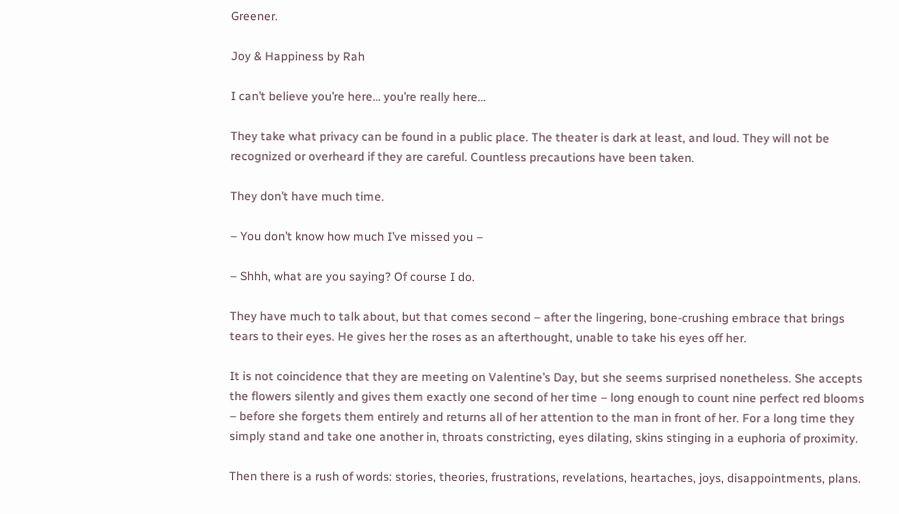Greener.

Joy & Happiness by Rah

I can’t believe you’re here… you’re really here…

They take what privacy can be found in a public place. The theater is dark at least, and loud. They will not be recognized or overheard if they are careful. Countless precautions have been taken.

They don’t have much time.

– You don’t know how much I’ve missed you –

– Shhh, what are you saying? Of course I do.

They have much to talk about, but that comes second – after the lingering, bone-crushing embrace that brings tears to their eyes. He gives her the roses as an afterthought, unable to take his eyes off her.

It is not coincidence that they are meeting on Valentine’s Day, but she seems surprised nonetheless. She accepts the flowers silently and gives them exactly one second of her time – long enough to count nine perfect red blooms – before she forgets them entirely and returns all of her attention to the man in front of her. For a long time they simply stand and take one another in, throats constricting, eyes dilating, skins stinging in a euphoria of proximity.

Then there is a rush of words: stories, theories, frustrations, revelations, heartaches, joys, disappointments, plans.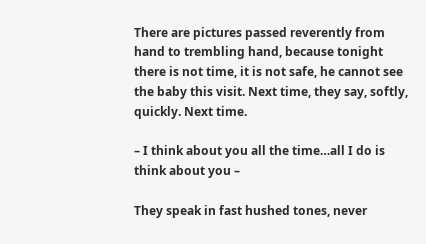There are pictures passed reverently from hand to trembling hand, because tonight there is not time, it is not safe, he cannot see the baby this visit. Next time, they say, softly, quickly. Next time.

– I think about you all the time…all I do is think about you –

They speak in fast hushed tones, never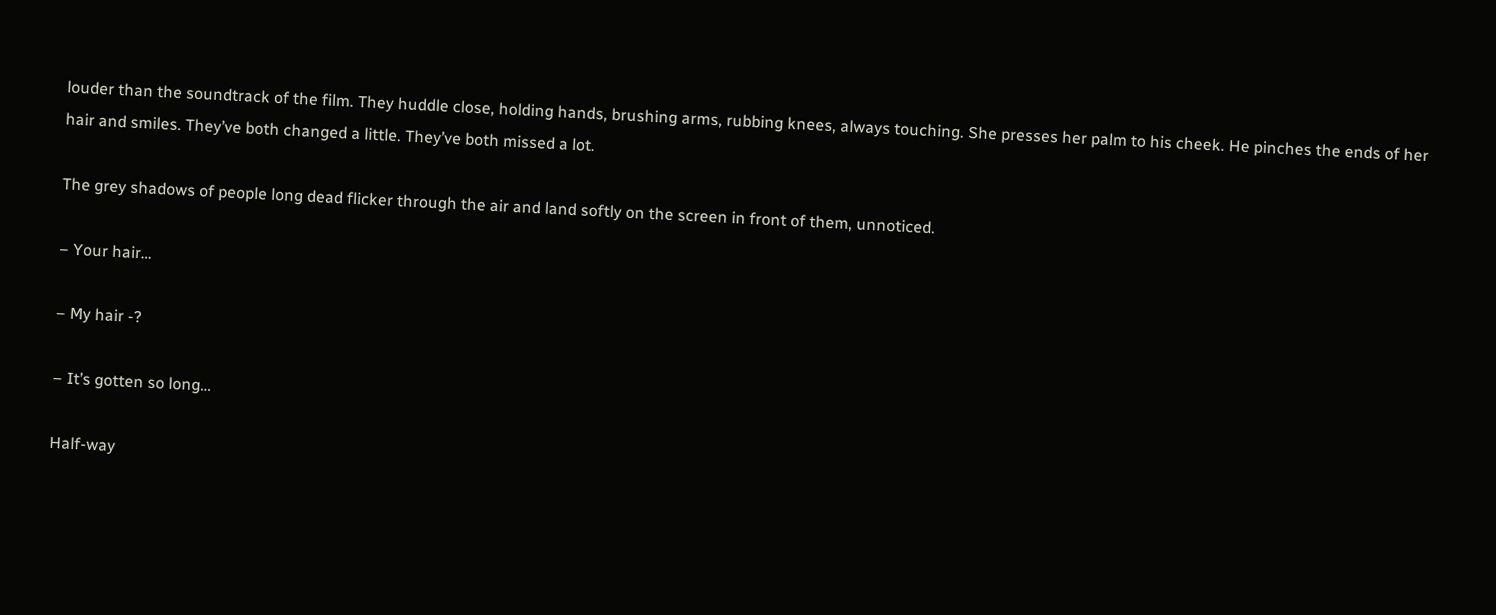louder than the soundtrack of the film. They huddle close, holding hands, brushing arms, rubbing knees, always touching. She presses her palm to his cheek. He pinches the ends of her hair and smiles. They’ve both changed a little. They’ve both missed a lot.

The grey shadows of people long dead flicker through the air and land softly on the screen in front of them, unnoticed.

– Your hair…

– My hair -?

– It’s gotten so long…

Half-way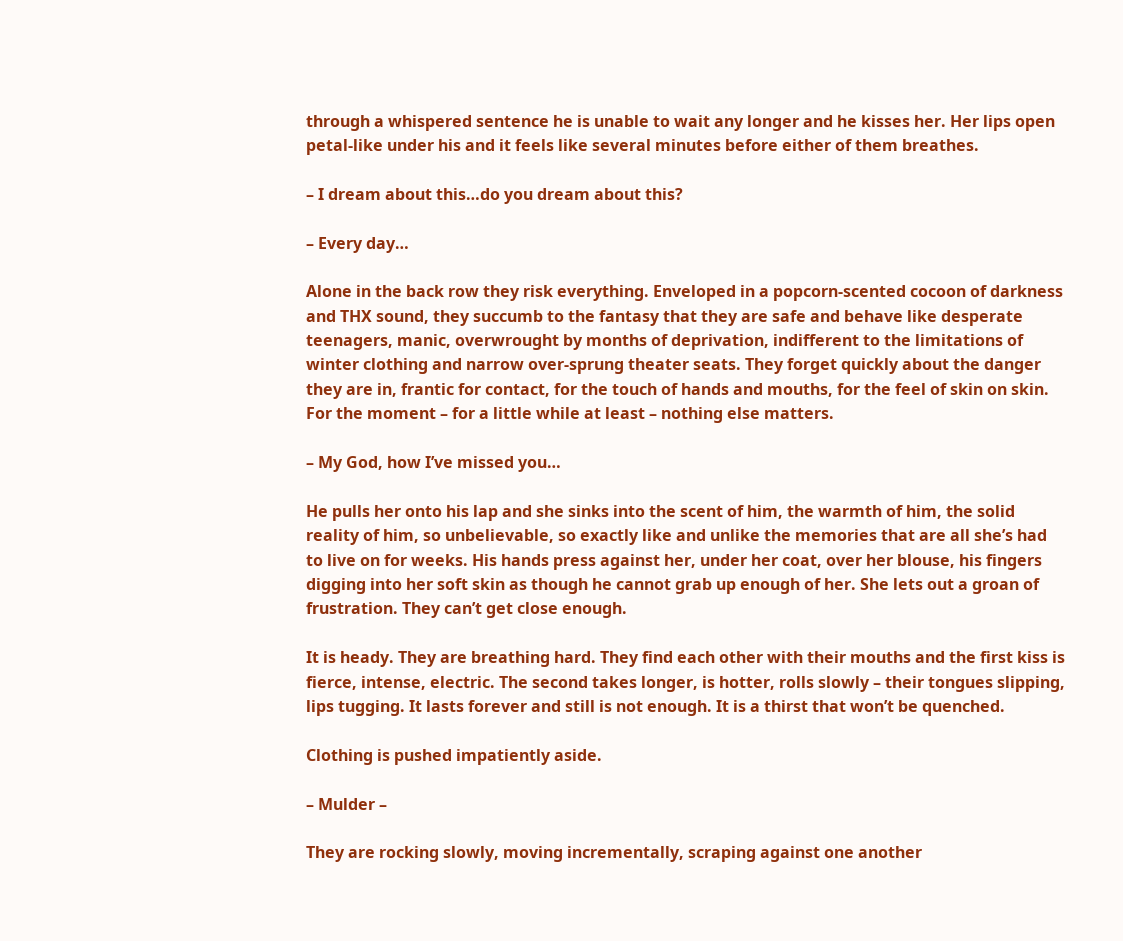through a whispered sentence he is unable to wait any longer and he kisses her. Her lips open petal-like under his and it feels like several minutes before either of them breathes.

– I dream about this…do you dream about this?

– Every day…

Alone in the back row they risk everything. Enveloped in a popcorn-scented cocoon of darkness and THX sound, they succumb to the fantasy that they are safe and behave like desperate teenagers, manic, overwrought by months of deprivation, indifferent to the limitations of winter clothing and narrow over-sprung theater seats. They forget quickly about the danger they are in, frantic for contact, for the touch of hands and mouths, for the feel of skin on skin. For the moment – for a little while at least – nothing else matters.

– My God, how I’ve missed you…

He pulls her onto his lap and she sinks into the scent of him, the warmth of him, the solid reality of him, so unbelievable, so exactly like and unlike the memories that are all she’s had to live on for weeks. His hands press against her, under her coat, over her blouse, his fingers digging into her soft skin as though he cannot grab up enough of her. She lets out a groan of frustration. They can’t get close enough.

It is heady. They are breathing hard. They find each other with their mouths and the first kiss is fierce, intense, electric. The second takes longer, is hotter, rolls slowly – their tongues slipping, lips tugging. It lasts forever and still is not enough. It is a thirst that won’t be quenched.

Clothing is pushed impatiently aside.

– Mulder –

They are rocking slowly, moving incrementally, scraping against one another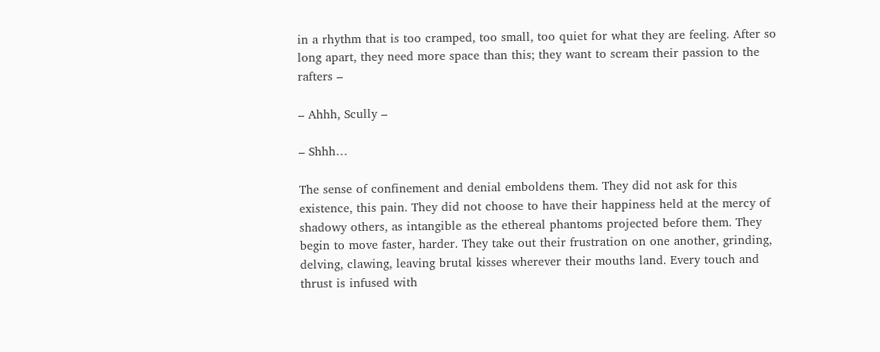in a rhythm that is too cramped, too small, too quiet for what they are feeling. After so long apart, they need more space than this; they want to scream their passion to the rafters –

– Ahhh, Scully –

– Shhh…

The sense of confinement and denial emboldens them. They did not ask for this existence, this pain. They did not choose to have their happiness held at the mercy of shadowy others, as intangible as the ethereal phantoms projected before them. They begin to move faster, harder. They take out their frustration on one another, grinding, delving, clawing, leaving brutal kisses wherever their mouths land. Every touch and thrust is infused with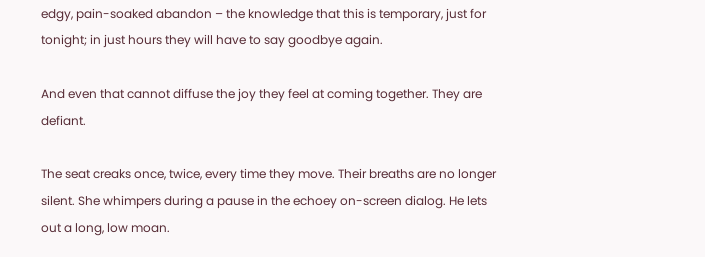edgy, pain-soaked abandon – the knowledge that this is temporary, just for tonight; in just hours they will have to say goodbye again.

And even that cannot diffuse the joy they feel at coming together. They are defiant.

The seat creaks once, twice, every time they move. Their breaths are no longer silent. She whimpers during a pause in the echoey on-screen dialog. He lets out a long, low moan.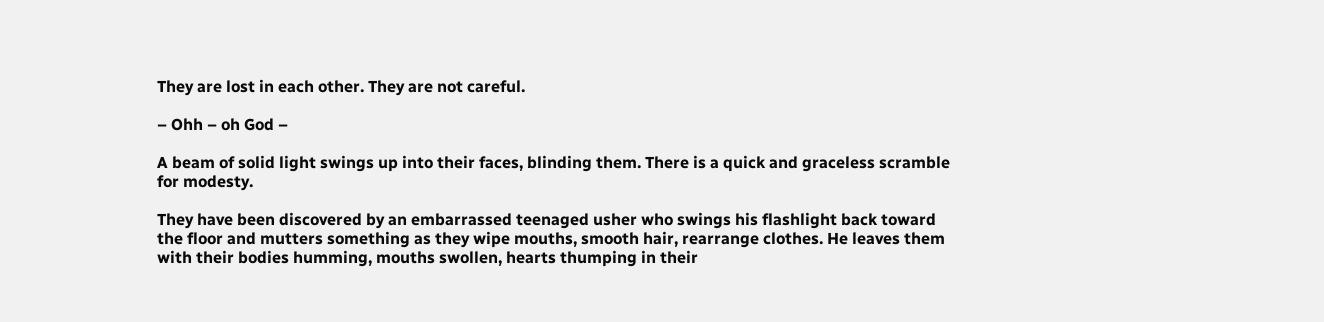They are lost in each other. They are not careful.

– Ohh – oh God –

A beam of solid light swings up into their faces, blinding them. There is a quick and graceless scramble for modesty.

They have been discovered by an embarrassed teenaged usher who swings his flashlight back toward the floor and mutters something as they wipe mouths, smooth hair, rearrange clothes. He leaves them with their bodies humming, mouths swollen, hearts thumping in their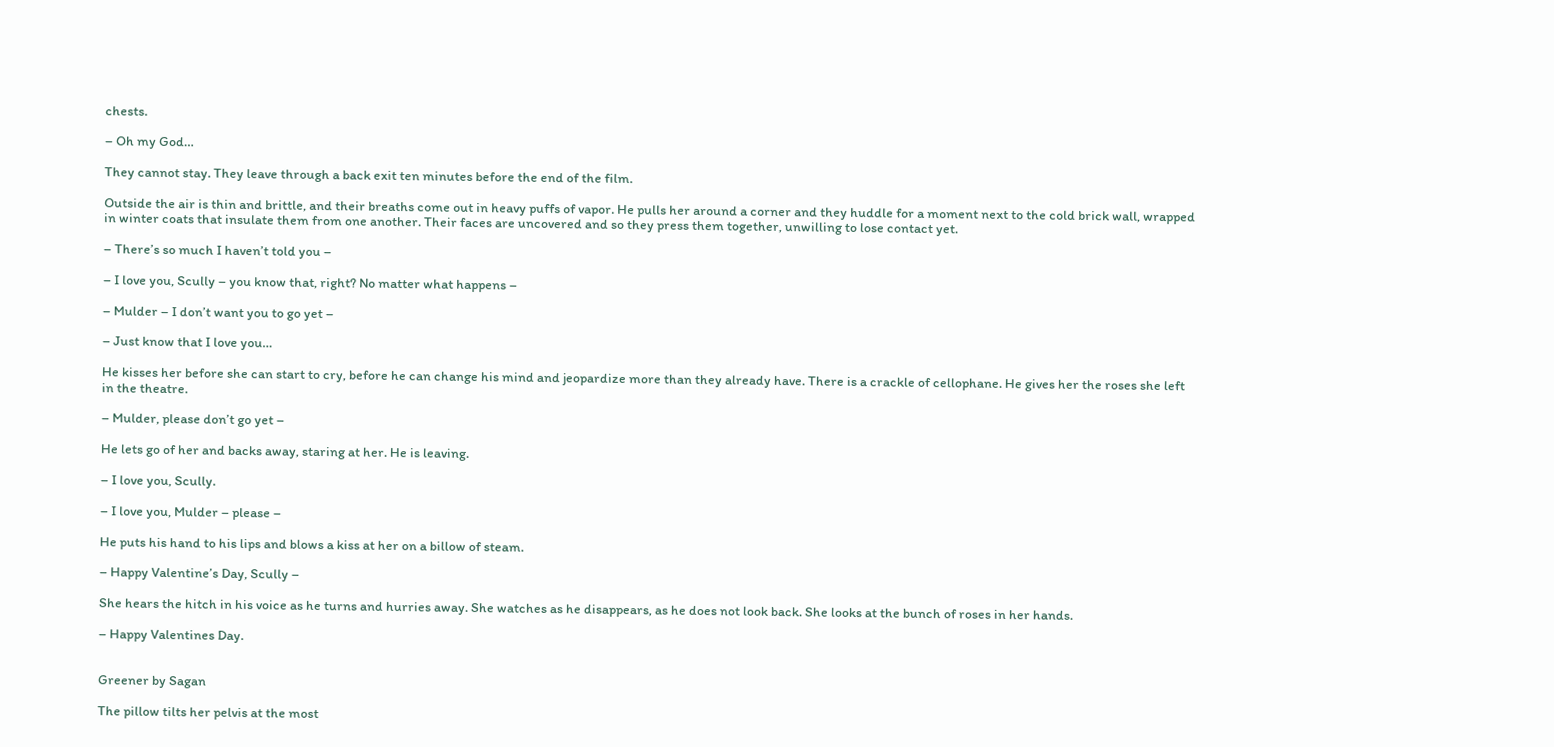chests.

– Oh my God…

They cannot stay. They leave through a back exit ten minutes before the end of the film.

Outside the air is thin and brittle, and their breaths come out in heavy puffs of vapor. He pulls her around a corner and they huddle for a moment next to the cold brick wall, wrapped in winter coats that insulate them from one another. Their faces are uncovered and so they press them together, unwilling to lose contact yet.

– There’s so much I haven’t told you –

– I love you, Scully – you know that, right? No matter what happens –

– Mulder – I don’t want you to go yet –

– Just know that I love you…

He kisses her before she can start to cry, before he can change his mind and jeopardize more than they already have. There is a crackle of cellophane. He gives her the roses she left in the theatre.

– Mulder, please don’t go yet –

He lets go of her and backs away, staring at her. He is leaving.

– I love you, Scully.

– I love you, Mulder – please –

He puts his hand to his lips and blows a kiss at her on a billow of steam.

– Happy Valentine’s Day, Scully –

She hears the hitch in his voice as he turns and hurries away. She watches as he disappears, as he does not look back. She looks at the bunch of roses in her hands.

– Happy Valentines Day.


Greener by Sagan

The pillow tilts her pelvis at the most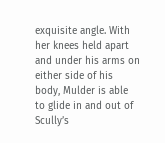exquisite angle. With her knees held apart and under his arms on either side of his body, Mulder is able to glide in and out of Scully’s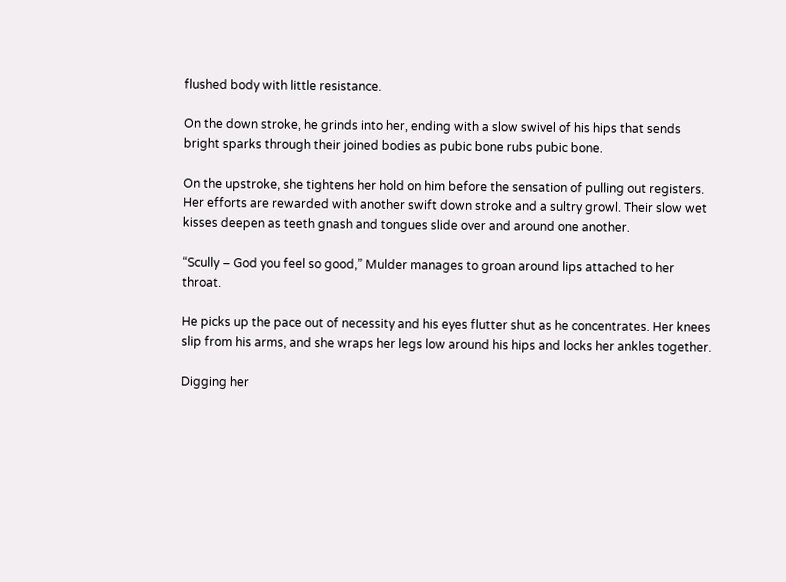flushed body with little resistance.

On the down stroke, he grinds into her, ending with a slow swivel of his hips that sends bright sparks through their joined bodies as pubic bone rubs pubic bone.

On the upstroke, she tightens her hold on him before the sensation of pulling out registers. Her efforts are rewarded with another swift down stroke and a sultry growl. Their slow wet kisses deepen as teeth gnash and tongues slide over and around one another.

“Scully – God you feel so good,” Mulder manages to groan around lips attached to her throat.

He picks up the pace out of necessity and his eyes flutter shut as he concentrates. Her knees slip from his arms, and she wraps her legs low around his hips and locks her ankles together.

Digging her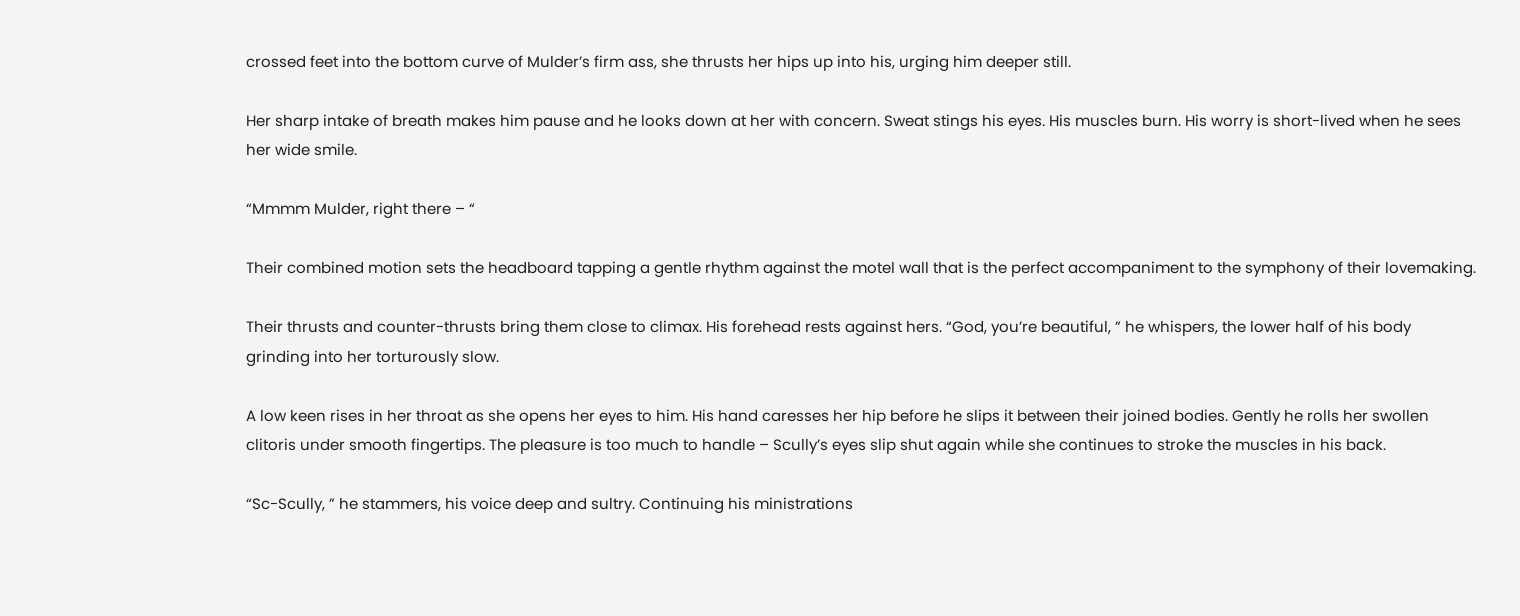crossed feet into the bottom curve of Mulder’s firm ass, she thrusts her hips up into his, urging him deeper still.

Her sharp intake of breath makes him pause and he looks down at her with concern. Sweat stings his eyes. His muscles burn. His worry is short-lived when he sees her wide smile.

“Mmmm Mulder, right there – “

Their combined motion sets the headboard tapping a gentle rhythm against the motel wall that is the perfect accompaniment to the symphony of their lovemaking.

Their thrusts and counter-thrusts bring them close to climax. His forehead rests against hers. “God, you’re beautiful, ” he whispers, the lower half of his body grinding into her torturously slow.

A low keen rises in her throat as she opens her eyes to him. His hand caresses her hip before he slips it between their joined bodies. Gently he rolls her swollen clitoris under smooth fingertips. The pleasure is too much to handle – Scully’s eyes slip shut again while she continues to stroke the muscles in his back.

“Sc-Scully, ” he stammers, his voice deep and sultry. Continuing his ministrations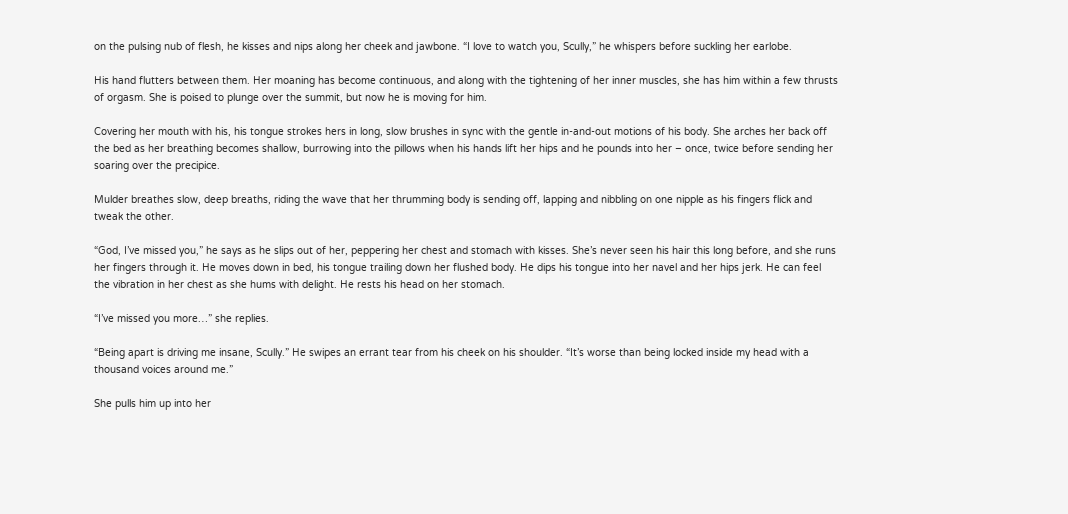on the pulsing nub of flesh, he kisses and nips along her cheek and jawbone. “I love to watch you, Scully,” he whispers before suckling her earlobe.

His hand flutters between them. Her moaning has become continuous, and along with the tightening of her inner muscles, she has him within a few thrusts of orgasm. She is poised to plunge over the summit, but now he is moving for him.

Covering her mouth with his, his tongue strokes hers in long, slow brushes in sync with the gentle in-and-out motions of his body. She arches her back off the bed as her breathing becomes shallow, burrowing into the pillows when his hands lift her hips and he pounds into her – once, twice before sending her soaring over the precipice.

Mulder breathes slow, deep breaths, riding the wave that her thrumming body is sending off, lapping and nibbling on one nipple as his fingers flick and tweak the other.

“God, I’ve missed you,” he says as he slips out of her, peppering her chest and stomach with kisses. She’s never seen his hair this long before, and she runs her fingers through it. He moves down in bed, his tongue trailing down her flushed body. He dips his tongue into her navel and her hips jerk. He can feel the vibration in her chest as she hums with delight. He rests his head on her stomach.

“I’ve missed you more…” she replies.

“Being apart is driving me insane, Scully.” He swipes an errant tear from his cheek on his shoulder. “It’s worse than being locked inside my head with a thousand voices around me.”

She pulls him up into her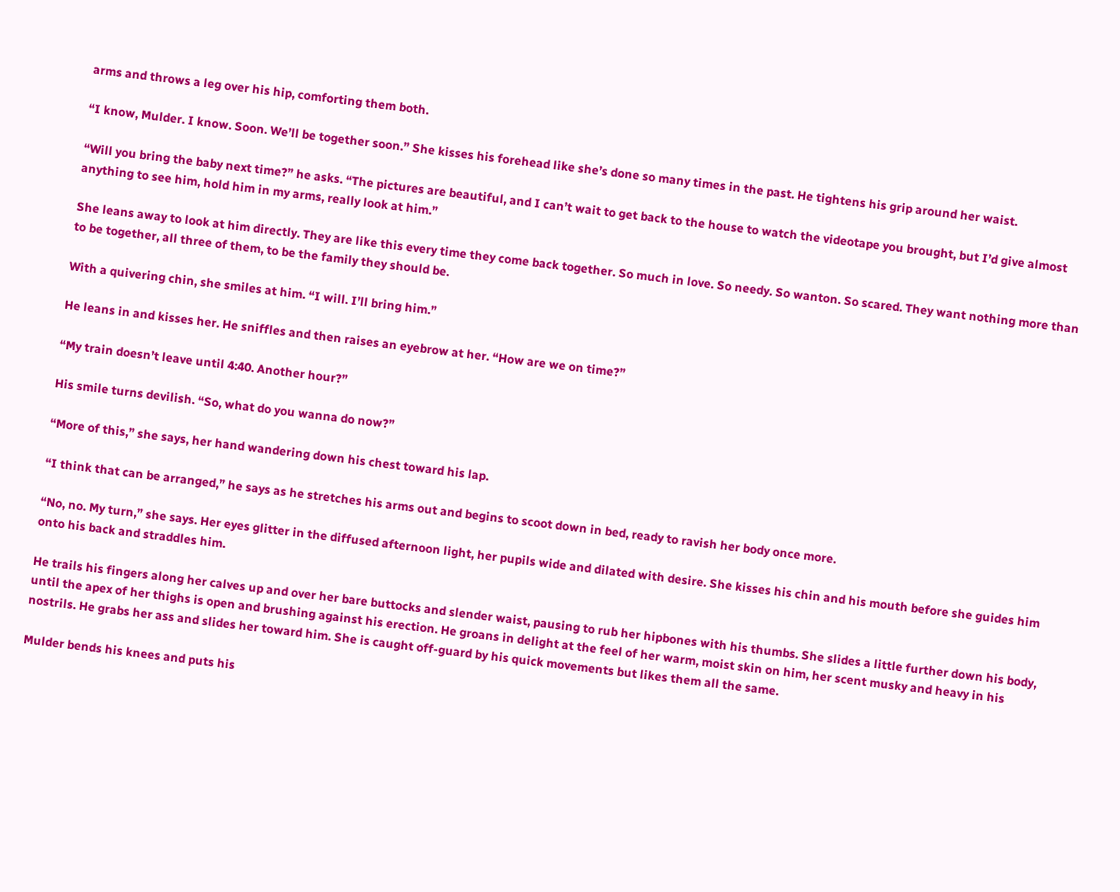arms and throws a leg over his hip, comforting them both.

“I know, Mulder. I know. Soon. We’ll be together soon.” She kisses his forehead like she’s done so many times in the past. He tightens his grip around her waist.

“Will you bring the baby next time?” he asks. “The pictures are beautiful, and I can’t wait to get back to the house to watch the videotape you brought, but I’d give almost anything to see him, hold him in my arms, really look at him.”

She leans away to look at him directly. They are like this every time they come back together. So much in love. So needy. So wanton. So scared. They want nothing more than to be together, all three of them, to be the family they should be.

With a quivering chin, she smiles at him. “I will. I’ll bring him.”

He leans in and kisses her. He sniffles and then raises an eyebrow at her. “How are we on time?”

“My train doesn’t leave until 4:40. Another hour?”

His smile turns devilish. “So, what do you wanna do now?”

“More of this,” she says, her hand wandering down his chest toward his lap.

“I think that can be arranged,” he says as he stretches his arms out and begins to scoot down in bed, ready to ravish her body once more.

“No, no. My turn,” she says. Her eyes glitter in the diffused afternoon light, her pupils wide and dilated with desire. She kisses his chin and his mouth before she guides him onto his back and straddles him.

He trails his fingers along her calves up and over her bare buttocks and slender waist, pausing to rub her hipbones with his thumbs. She slides a little further down his body, until the apex of her thighs is open and brushing against his erection. He groans in delight at the feel of her warm, moist skin on him, her scent musky and heavy in his nostrils. He grabs her ass and slides her toward him. She is caught off-guard by his quick movements but likes them all the same.

Mulder bends his knees and puts his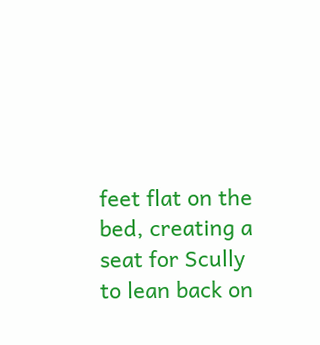feet flat on the bed, creating a seat for Scully to lean back on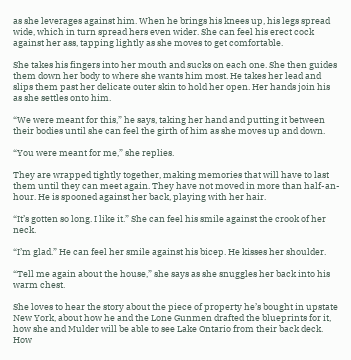as she leverages against him. When he brings his knees up, his legs spread wide, which in turn spread hers even wider. She can feel his erect cock against her ass, tapping lightly as she moves to get comfortable.

She takes his fingers into her mouth and sucks on each one. She then guides them down her body to where she wants him most. He takes her lead and slips them past her delicate outer skin to hold her open. Her hands join his as she settles onto him.

“We were meant for this,” he says, taking her hand and putting it between their bodies until she can feel the girth of him as she moves up and down.

“You were meant for me,” she replies.

They are wrapped tightly together, making memories that will have to last them until they can meet again. They have not moved in more than half-an-hour. He is spooned against her back, playing with her hair.

“It’s gotten so long. I like it.” She can feel his smile against the crook of her neck.

“I’m glad.” He can feel her smile against his bicep. He kisses her shoulder.

“Tell me again about the house,” she says as she snuggles her back into his warm chest.

She loves to hear the story about the piece of property he’s bought in upstate New York, about how he and the Lone Gunmen drafted the blueprints for it, how she and Mulder will be able to see Lake Ontario from their back deck. How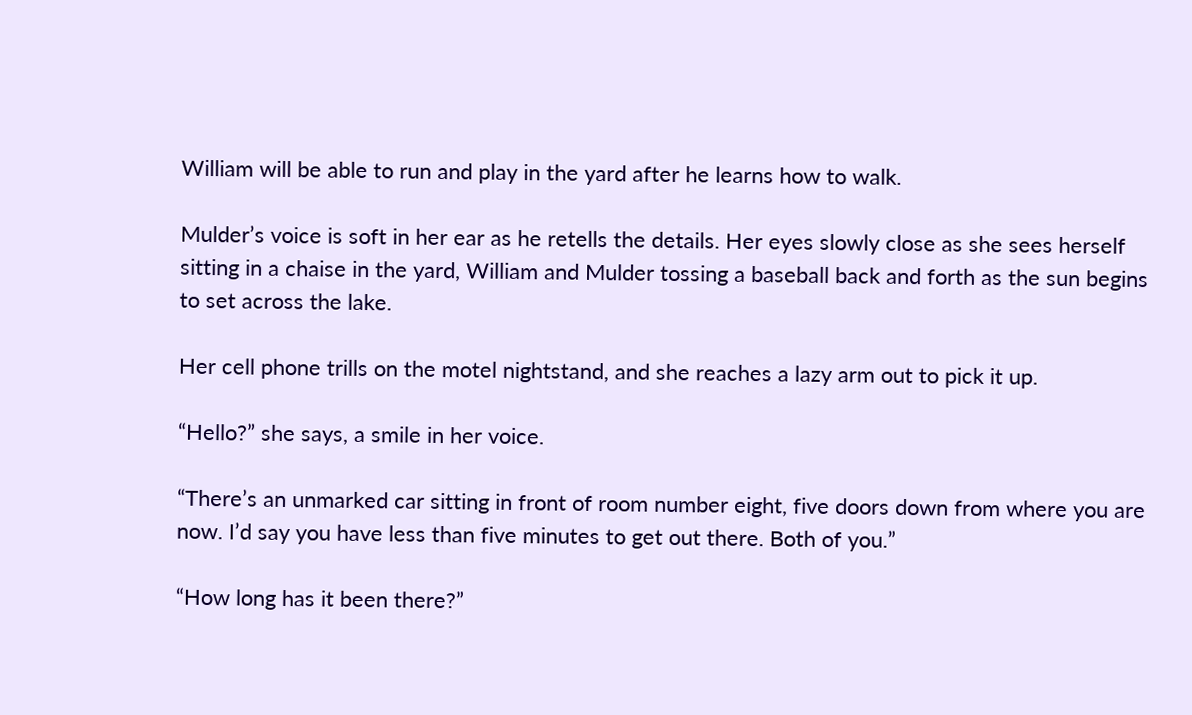William will be able to run and play in the yard after he learns how to walk.

Mulder’s voice is soft in her ear as he retells the details. Her eyes slowly close as she sees herself sitting in a chaise in the yard, William and Mulder tossing a baseball back and forth as the sun begins to set across the lake.

Her cell phone trills on the motel nightstand, and she reaches a lazy arm out to pick it up.

“Hello?” she says, a smile in her voice.

“There’s an unmarked car sitting in front of room number eight, five doors down from where you are now. I’d say you have less than five minutes to get out there. Both of you.”

“How long has it been there?”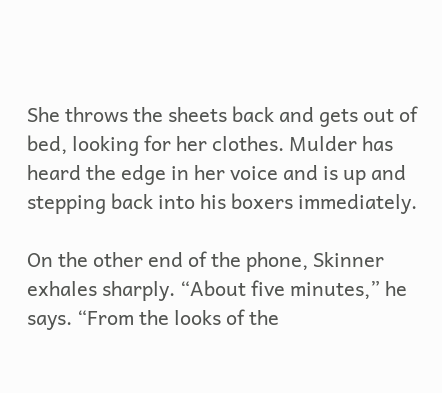She throws the sheets back and gets out of bed, looking for her clothes. Mulder has heard the edge in her voice and is up and stepping back into his boxers immediately.

On the other end of the phone, Skinner exhales sharply. “About five minutes,” he says. “From the looks of the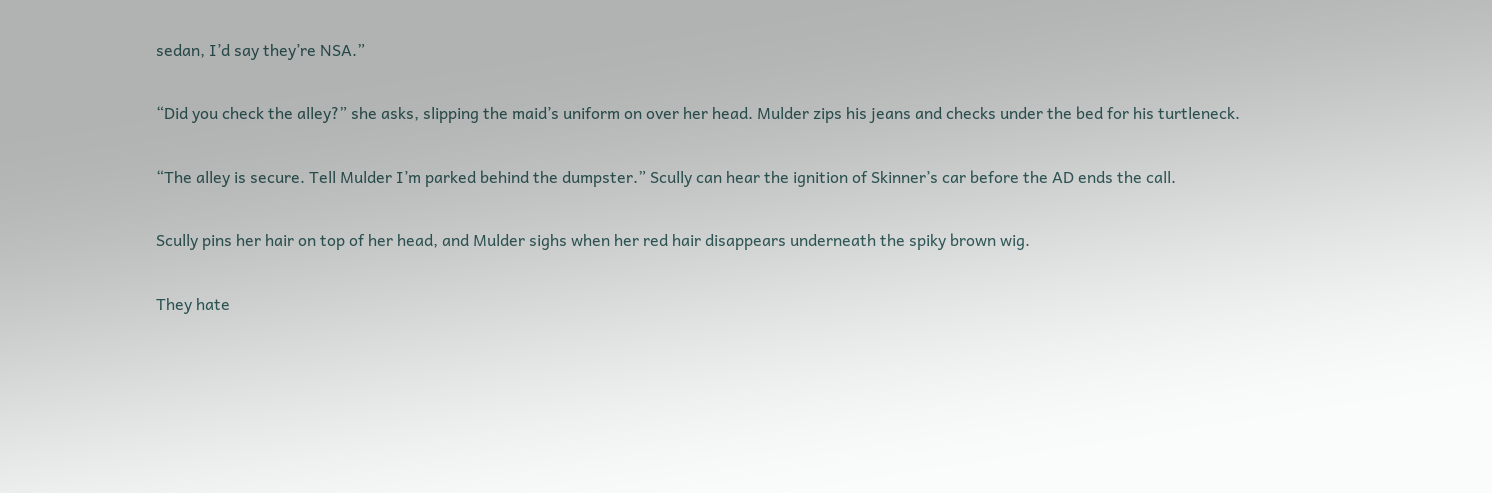sedan, I’d say they’re NSA.”

“Did you check the alley?” she asks, slipping the maid’s uniform on over her head. Mulder zips his jeans and checks under the bed for his turtleneck.

“The alley is secure. Tell Mulder I’m parked behind the dumpster.” Scully can hear the ignition of Skinner’s car before the AD ends the call.

Scully pins her hair on top of her head, and Mulder sighs when her red hair disappears underneath the spiky brown wig.

They hate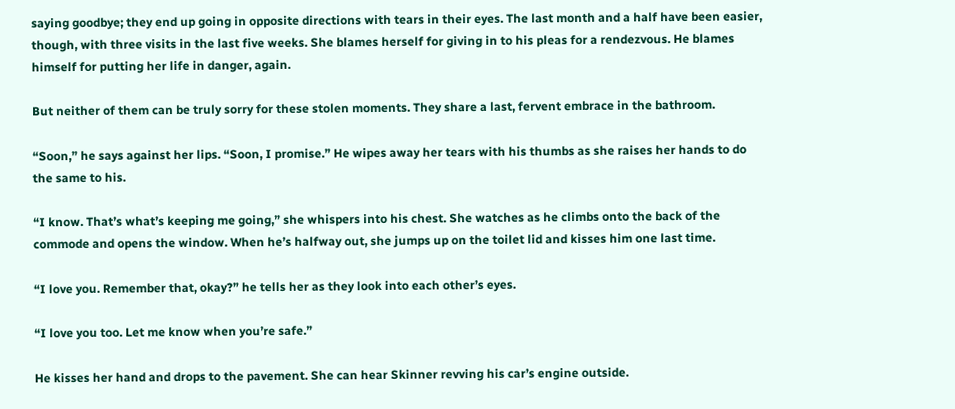saying goodbye; they end up going in opposite directions with tears in their eyes. The last month and a half have been easier, though, with three visits in the last five weeks. She blames herself for giving in to his pleas for a rendezvous. He blames himself for putting her life in danger, again.

But neither of them can be truly sorry for these stolen moments. They share a last, fervent embrace in the bathroom.

“Soon,” he says against her lips. “Soon, I promise.” He wipes away her tears with his thumbs as she raises her hands to do the same to his.

“I know. That’s what’s keeping me going,” she whispers into his chest. She watches as he climbs onto the back of the commode and opens the window. When he’s halfway out, she jumps up on the toilet lid and kisses him one last time.

“I love you. Remember that, okay?” he tells her as they look into each other’s eyes.

“I love you too. Let me know when you’re safe.”

He kisses her hand and drops to the pavement. She can hear Skinner revving his car’s engine outside.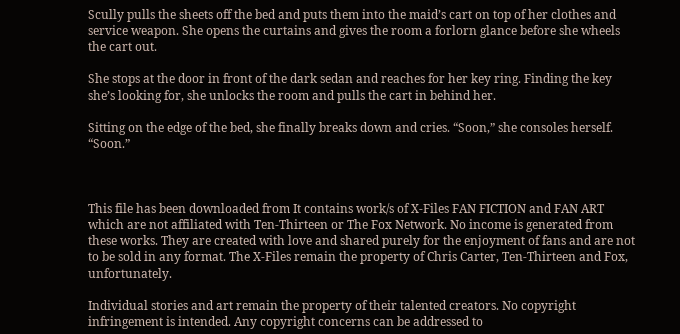Scully pulls the sheets off the bed and puts them into the maid’s cart on top of her clothes and service weapon. She opens the curtains and gives the room a forlorn glance before she wheels the cart out.

She stops at the door in front of the dark sedan and reaches for her key ring. Finding the key she’s looking for, she unlocks the room and pulls the cart in behind her.

Sitting on the edge of the bed, she finally breaks down and cries. “Soon,” she consoles herself. “Soon.”



This file has been downloaded from It contains work/s of X-Files FAN FICTION and FAN ART which are not affiliated with Ten-Thirteen or The Fox Network. No income is generated from these works. They are created with love and shared purely for the enjoyment of fans and are not to be sold in any format. The X-Files remain the property of Chris Carter, Ten-Thirteen and Fox, unfortunately.

Individual stories and art remain the property of their talented creators. No copyright infringement is intended. Any copyright concerns can be addressed to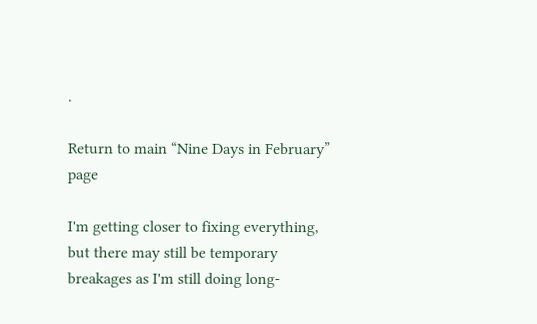.

Return to main “Nine Days in February” page

I'm getting closer to fixing everything, but there may still be temporary breakages as I'm still doing long-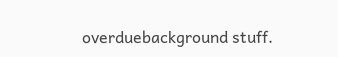overduebackground stuff.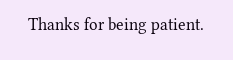Thanks for being patient.